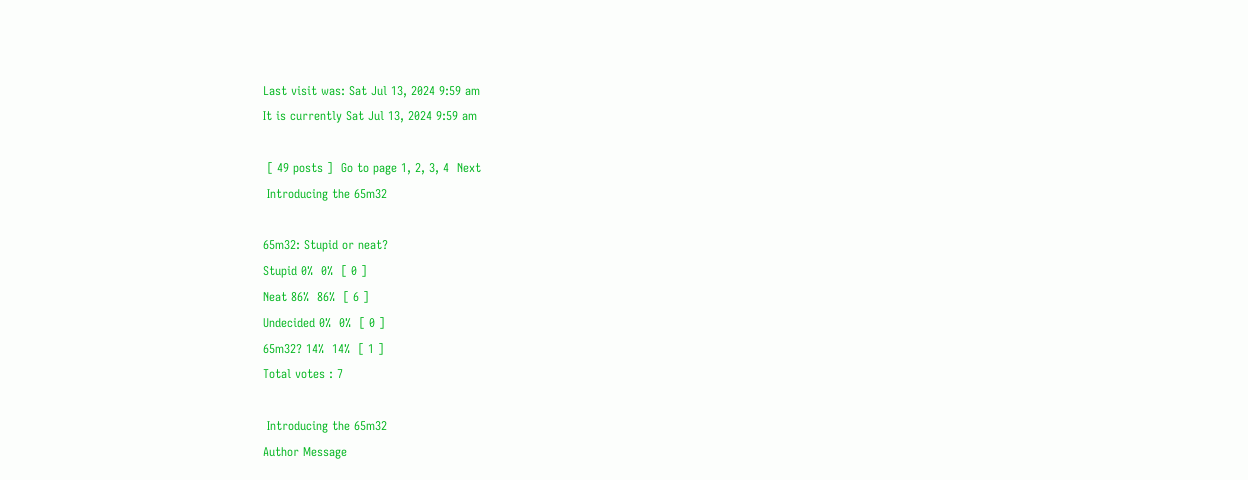Last visit was: Sat Jul 13, 2024 9:59 am
It is currently Sat Jul 13, 2024 9:59 am

 [ 49 posts ]  Go to page 1, 2, 3, 4  Next
 Introducing the 65m32

65m32: Stupid or neat?
Stupid 0%  0%  [ 0 ]
Neat 86%  86%  [ 6 ]
Undecided 0%  0%  [ 0 ]
65m32? 14%  14%  [ 1 ]
Total votes : 7

 Introducing the 65m32
Author Message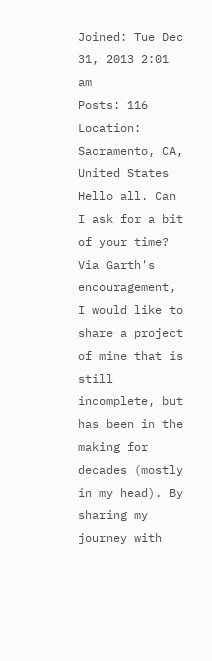Joined: Tue Dec 31, 2013 2:01 am
Posts: 116
Location: Sacramento, CA, United States
Hello all. Can I ask for a bit of your time? Via Garth's encouragement, I would like to share a project of mine that is still incomplete, but has been in the making for decades (mostly in my head). By sharing my journey with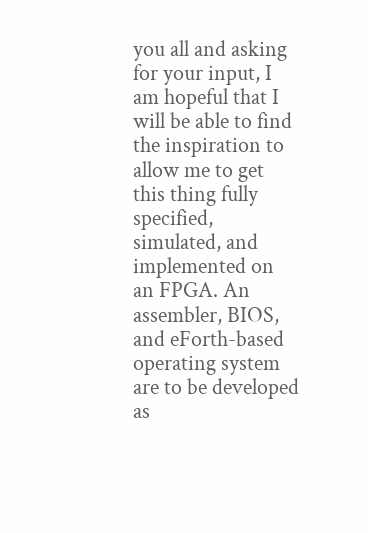you all and asking for your input, I am hopeful that I will be able to find the inspiration to allow me to get this thing fully specified, simulated, and implemented on an FPGA. An assembler, BIOS, and eForth-based operating system are to be developed as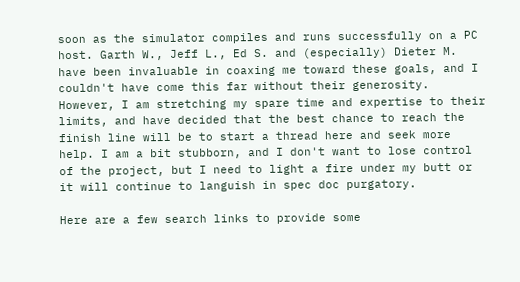soon as the simulator compiles and runs successfully on a PC host. Garth W., Jeff L., Ed S. and (especially) Dieter M. have been invaluable in coaxing me toward these goals, and I couldn't have come this far without their generosity. However, I am stretching my spare time and expertise to their limits, and have decided that the best chance to reach the finish line will be to start a thread here and seek more help. I am a bit stubborn, and I don't want to lose control of the project, but I need to light a fire under my butt or it will continue to languish in spec doc purgatory.

Here are a few search links to provide some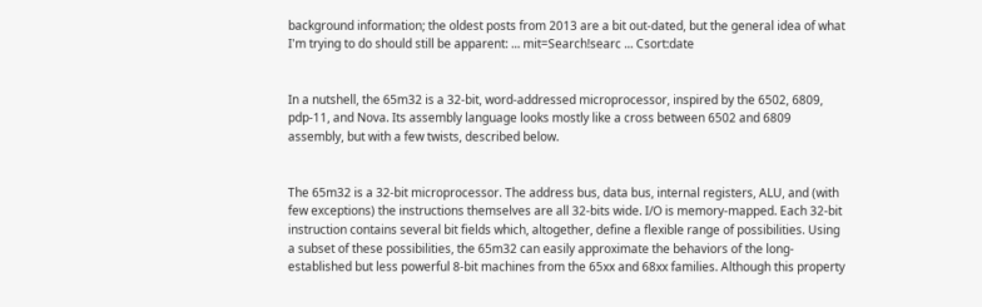background information; the oldest posts from 2013 are a bit out-dated, but the general idea of what I'm trying to do should still be apparent: ... mit=Search!searc ... Csort:date


In a nutshell, the 65m32 is a 32-bit, word-addressed microprocessor, inspired by the 6502, 6809, pdp-11, and Nova. Its assembly language looks mostly like a cross between 6502 and 6809 assembly, but with a few twists, described below.


The 65m32 is a 32-bit microprocessor. The address bus, data bus, internal registers, ALU, and (with few exceptions) the instructions themselves are all 32-bits wide. I/O is memory-mapped. Each 32-bit instruction contains several bit fields which, altogether, define a flexible range of possibilities. Using a subset of these possibilities, the 65m32 can easily approximate the behaviors of the long-established but less powerful 8-bit machines from the 65xx and 68xx families. Although this property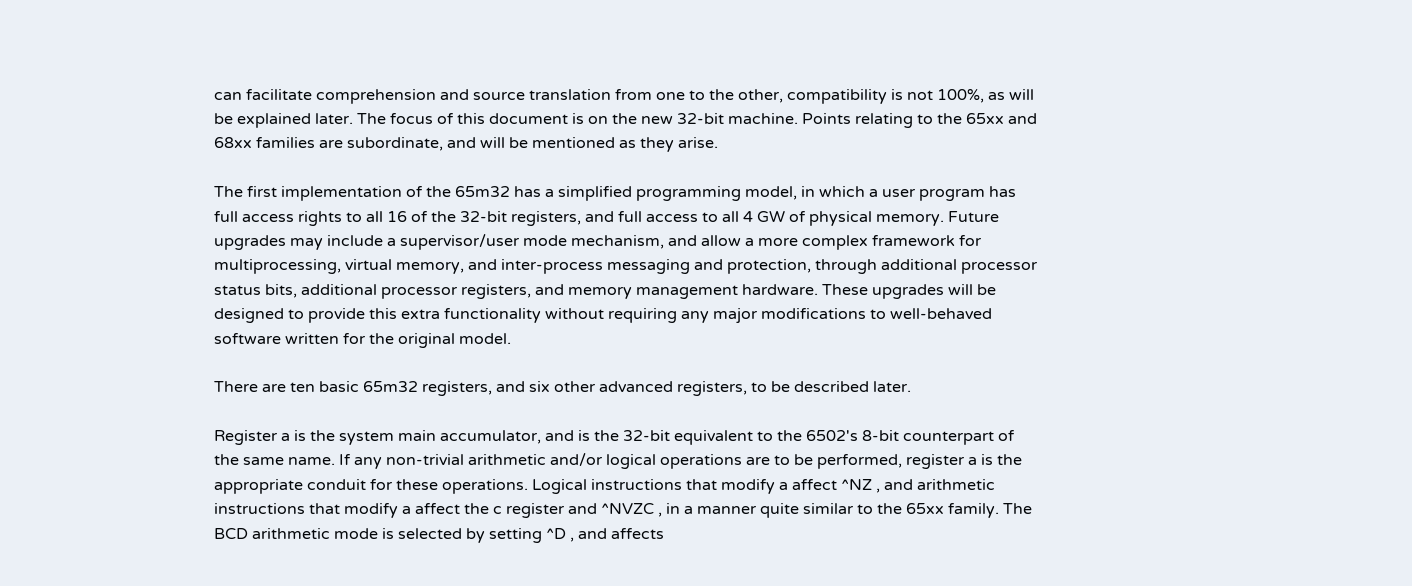can facilitate comprehension and source translation from one to the other, compatibility is not 100%, as will be explained later. The focus of this document is on the new 32-bit machine. Points relating to the 65xx and 68xx families are subordinate, and will be mentioned as they arise.

The first implementation of the 65m32 has a simplified programming model, in which a user program has full access rights to all 16 of the 32-bit registers, and full access to all 4 GW of physical memory. Future upgrades may include a supervisor/user mode mechanism, and allow a more complex framework for multiprocessing, virtual memory, and inter-process messaging and protection, through additional processor status bits, additional processor registers, and memory management hardware. These upgrades will be designed to provide this extra functionality without requiring any major modifications to well-behaved software written for the original model.

There are ten basic 65m32 registers, and six other advanced registers, to be described later.

Register a is the system main accumulator, and is the 32-bit equivalent to the 6502's 8-bit counterpart of the same name. If any non-trivial arithmetic and/or logical operations are to be performed, register a is the appropriate conduit for these operations. Logical instructions that modify a affect ^NZ , and arithmetic instructions that modify a affect the c register and ^NVZC , in a manner quite similar to the 65xx family. The BCD arithmetic mode is selected by setting ^D , and affects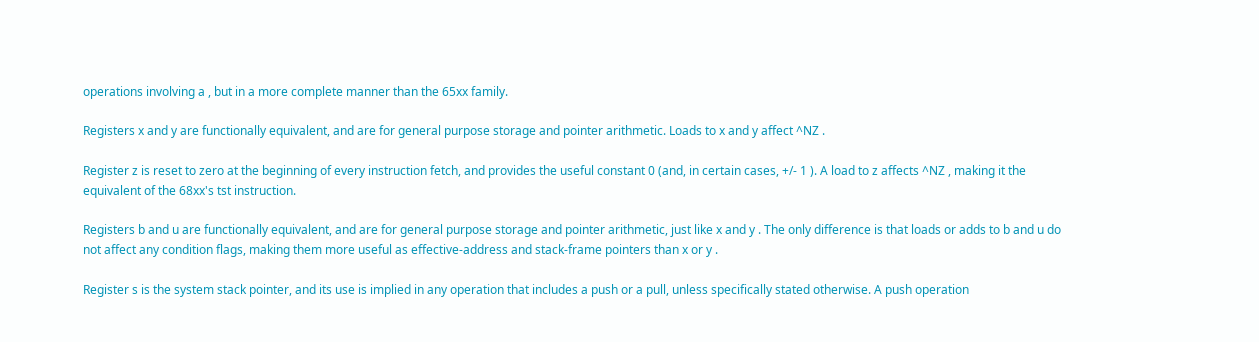operations involving a , but in a more complete manner than the 65xx family.

Registers x and y are functionally equivalent, and are for general purpose storage and pointer arithmetic. Loads to x and y affect ^NZ .

Register z is reset to zero at the beginning of every instruction fetch, and provides the useful constant 0 (and, in certain cases, +/- 1 ). A load to z affects ^NZ , making it the equivalent of the 68xx's tst instruction.

Registers b and u are functionally equivalent, and are for general purpose storage and pointer arithmetic, just like x and y . The only difference is that loads or adds to b and u do not affect any condition flags, making them more useful as effective-address and stack-frame pointers than x or y .

Register s is the system stack pointer, and its use is implied in any operation that includes a push or a pull, unless specifically stated otherwise. A push operation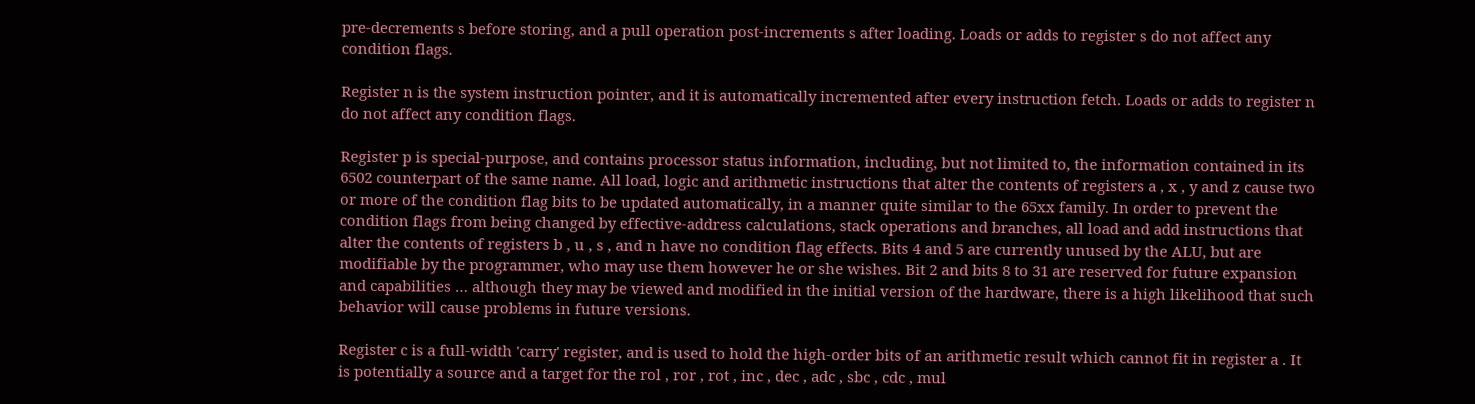pre-decrements s before storing, and a pull operation post-increments s after loading. Loads or adds to register s do not affect any condition flags.

Register n is the system instruction pointer, and it is automatically incremented after every instruction fetch. Loads or adds to register n do not affect any condition flags.

Register p is special-purpose, and contains processor status information, including, but not limited to, the information contained in its 6502 counterpart of the same name. All load, logic and arithmetic instructions that alter the contents of registers a , x , y and z cause two or more of the condition flag bits to be updated automatically, in a manner quite similar to the 65xx family. In order to prevent the condition flags from being changed by effective-address calculations, stack operations and branches, all load and add instructions that alter the contents of registers b , u , s , and n have no condition flag effects. Bits 4 and 5 are currently unused by the ALU, but are modifiable by the programmer, who may use them however he or she wishes. Bit 2 and bits 8 to 31 are reserved for future expansion and capabilities … although they may be viewed and modified in the initial version of the hardware, there is a high likelihood that such behavior will cause problems in future versions.

Register c is a full-width 'carry' register, and is used to hold the high-order bits of an arithmetic result which cannot fit in register a . It is potentially a source and a target for the rol , ror , rot , inc , dec , adc , sbc , cdc , mul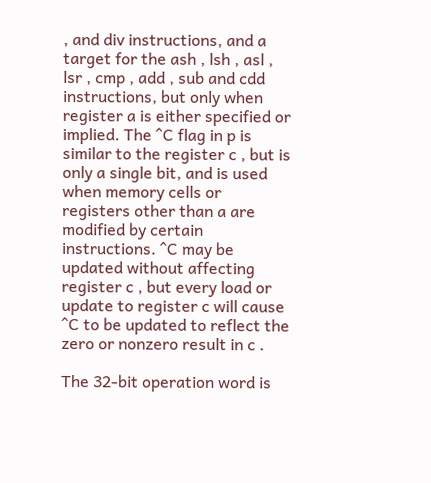, and div instructions, and a target for the ash , lsh , asl , lsr , cmp , add , sub and cdd instructions, but only when register a is either specified or implied. The ^C flag in p is similar to the register c , but is only a single bit, and is used when memory cells or registers other than a are modified by certain instructions. ^C may be updated without affecting register c , but every load or update to register c will cause ^C to be updated to reflect the zero or nonzero result in c .

The 32-bit operation word is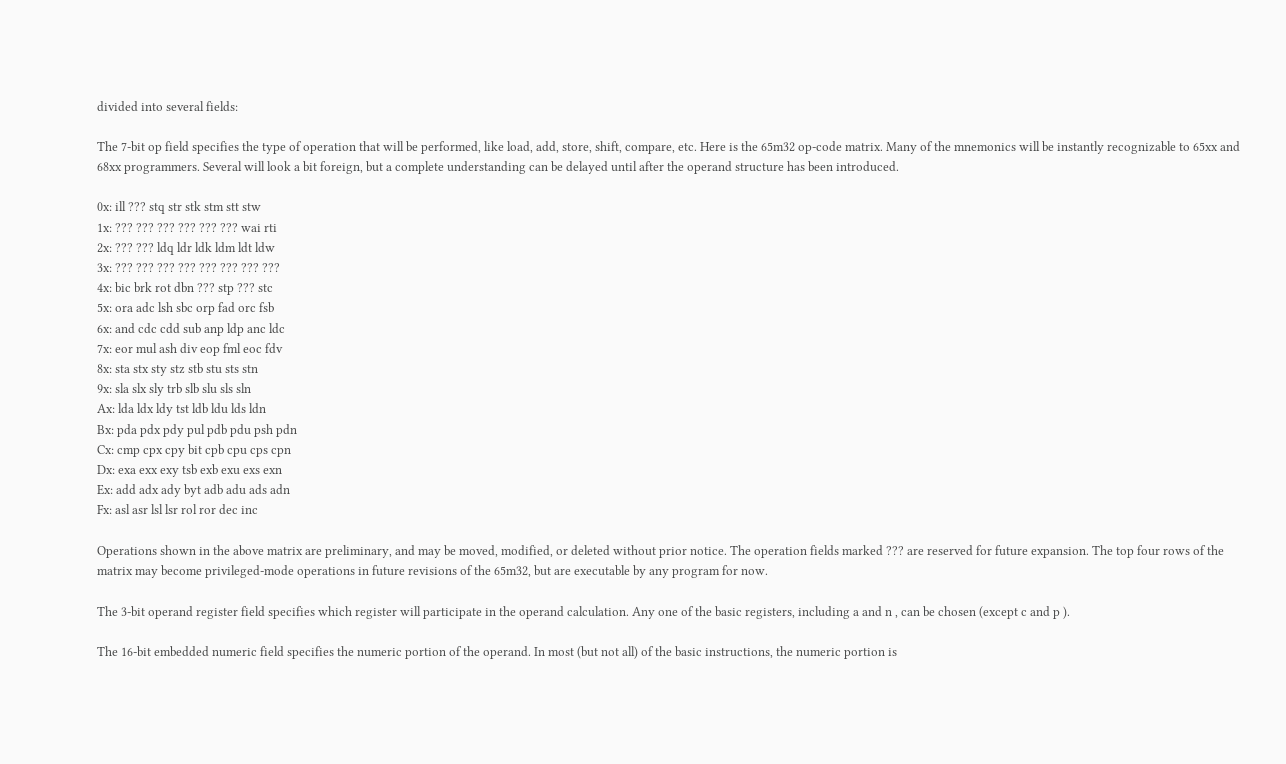divided into several fields:

The 7-bit op field specifies the type of operation that will be performed, like load, add, store, shift, compare, etc. Here is the 65m32 op-code matrix. Many of the mnemonics will be instantly recognizable to 65xx and 68xx programmers. Several will look a bit foreign, but a complete understanding can be delayed until after the operand structure has been introduced.

0x: ill ??? stq str stk stm stt stw
1x: ??? ??? ??? ??? ??? ??? wai rti
2x: ??? ??? ldq ldr ldk ldm ldt ldw
3x: ??? ??? ??? ??? ??? ??? ??? ???
4x: bic brk rot dbn ??? stp ??? stc
5x: ora adc lsh sbc orp fad orc fsb
6x: and cdc cdd sub anp ldp anc ldc
7x: eor mul ash div eop fml eoc fdv
8x: sta stx sty stz stb stu sts stn
9x: sla slx sly trb slb slu sls sln
Ax: lda ldx ldy tst ldb ldu lds ldn
Bx: pda pdx pdy pul pdb pdu psh pdn
Cx: cmp cpx cpy bit cpb cpu cps cpn
Dx: exa exx exy tsb exb exu exs exn
Ex: add adx ady byt adb adu ads adn
Fx: asl asr lsl lsr rol ror dec inc

Operations shown in the above matrix are preliminary, and may be moved, modified, or deleted without prior notice. The operation fields marked ??? are reserved for future expansion. The top four rows of the matrix may become privileged-mode operations in future revisions of the 65m32, but are executable by any program for now.

The 3-bit operand register field specifies which register will participate in the operand calculation. Any one of the basic registers, including a and n , can be chosen (except c and p ).

The 16-bit embedded numeric field specifies the numeric portion of the operand. In most (but not all) of the basic instructions, the numeric portion is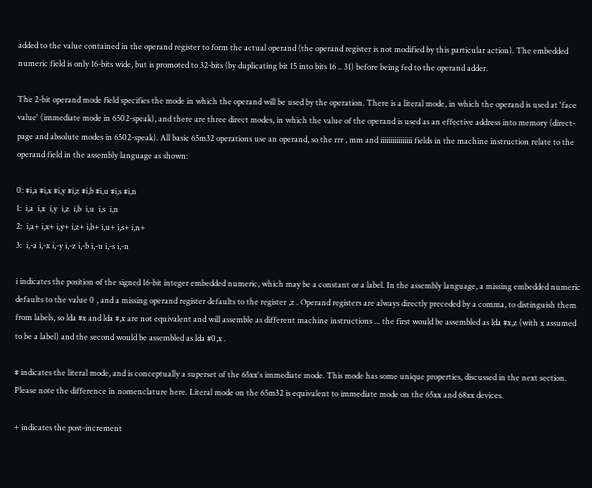added to the value contained in the operand register to form the actual operand (the operand register is not modified by this particular action). The embedded numeric field is only 16-bits wide, but is promoted to 32-bits (by duplicating bit 15 into bits 16 .. 31) before being fed to the operand adder.

The 2-bit operand mode field specifies the mode in which the operand will be used by the operation. There is a literal mode, in which the operand is used at 'face value' (immediate mode in 6502-speak), and there are three direct modes, in which the value of the operand is used as an effective address into memory (direct-page and absolute modes in 6502-speak). All basic 65m32 operations use an operand, so the rrr , mm and iiiiiiiiiiiiiiii fields in the machine instruction relate to the operand field in the assembly language as shown:

0: #i,a #i,x #i,y #i,z #i,b #i,u #i,s #i,n
1:  i,a  i,x  i,y  i,z  i,b  i,u  i,s  i,n
2:  i,a+ i,x+ i,y+ i,z+ i,b+ i,u+ i,s+ i,n+
3:  i,-a i,-x i,-y i,-z i,-b i,-u i,-s i,-n

i indicates the position of the signed 16-bit integer embedded numeric, which may be a constant or a label. In the assembly language, a missing embedded numeric defaults to the value 0 , and a missing operand register defaults to the register ,z . Operand registers are always directly preceded by a comma, to distinguish them from labels, so lda #x and lda #,x are not equivalent and will assemble as different machine instructions ... the first would be assembled as lda #x,z (with x assumed to be a label) and the second would be assembled as lda #0,x .

# indicates the literal mode, and is conceptually a superset of the 65xx's immediate mode. This mode has some unique properties, discussed in the next section. Please note the difference in nomenclature here. Literal mode on the 65m32 is equivalent to immediate mode on the 65xx and 68xx devices.

+ indicates the post-increment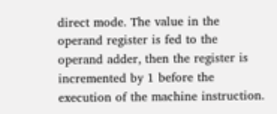direct mode. The value in the operand register is fed to the operand adder, then the register is incremented by 1 before the execution of the machine instruction.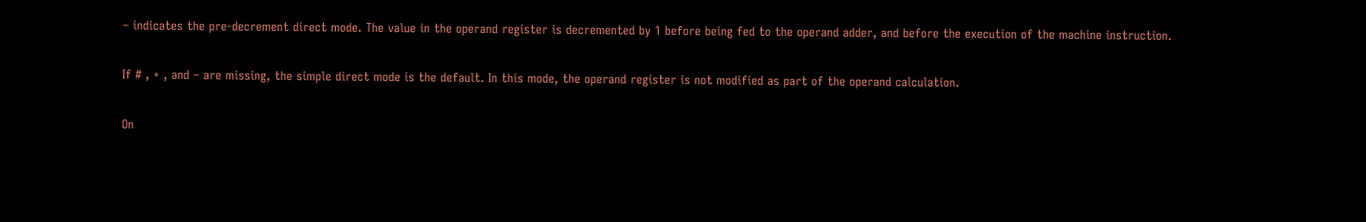– indicates the pre-decrement direct mode. The value in the operand register is decremented by 1 before being fed to the operand adder, and before the execution of the machine instruction.

If # , + , and – are missing, the simple direct mode is the default. In this mode, the operand register is not modified as part of the operand calculation.

On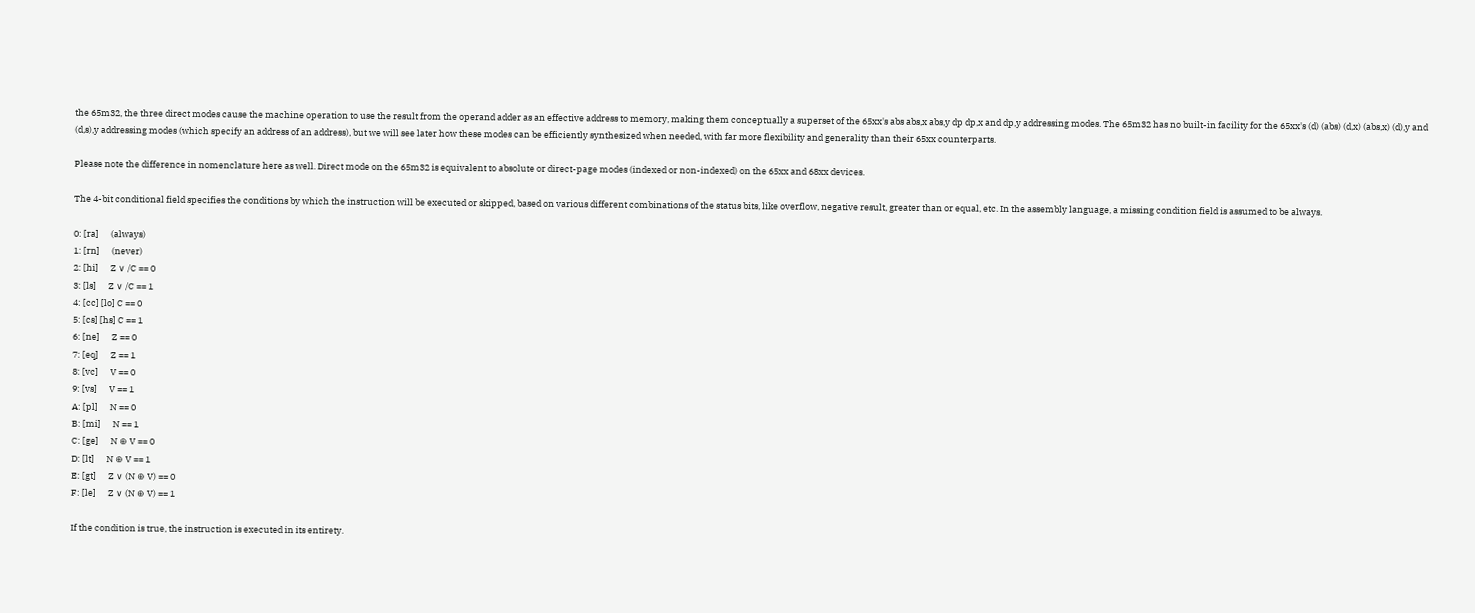the 65m32, the three direct modes cause the machine operation to use the result from the operand adder as an effective address to memory, making them conceptually a superset of the 65xx's abs abs,x abs,y dp dp,x and dp,y addressing modes. The 65m32 has no built-in facility for the 65xx's (d) (abs) (d,x) (abs,x) (d),y and (d,s),y addressing modes (which specify an address of an address), but we will see later how these modes can be efficiently synthesized when needed, with far more flexibility and generality than their 65xx counterparts.

Please note the difference in nomenclature here as well. Direct mode on the 65m32 is equivalent to absolute or direct-page modes (indexed or non-indexed) on the 65xx and 68xx devices.

The 4-bit conditional field specifies the conditions by which the instruction will be executed or skipped, based on various different combinations of the status bits, like overflow, negative result, greater than or equal, etc. In the assembly language, a missing condition field is assumed to be always.

0: [ra]      (always)
1: [rn]      (never)
2: [hi]      Z ∨ /C == 0
3: [ls]      Z ∨ /C == 1
4: [cc] [lo] C == 0
5: [cs] [hs] C == 1
6: [ne]      Z == 0
7: [eq]      Z == 1
8: [vc]      V == 0
9: [vs]      V == 1
A: [pl]      N == 0
B: [mi]      N == 1
C: [ge]      N ⊕ V == 0
D: [lt]      N ⊕ V == 1
E: [gt]      Z ∨ (N ⊕ V) == 0
F: [le]      Z ∨ (N ⊕ V) == 1

If the condition is true, the instruction is executed in its entirety.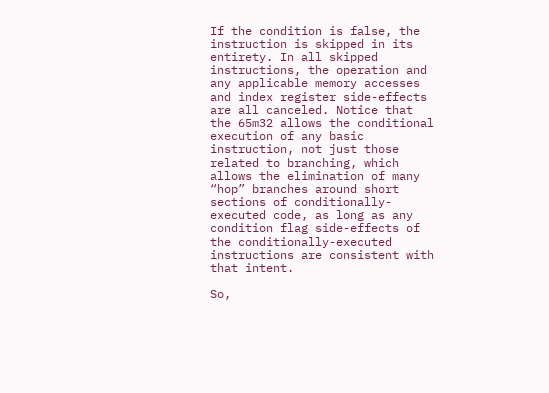If the condition is false, the instruction is skipped in its entirety. In all skipped instructions, the operation and any applicable memory accesses and index register side-effects are all canceled. Notice that the 65m32 allows the conditional execution of any basic instruction, not just those related to branching, which allows the elimination of many “hop” branches around short sections of conditionally-executed code, as long as any condition flag side-effects of the conditionally-executed instructions are consistent with that intent.

So,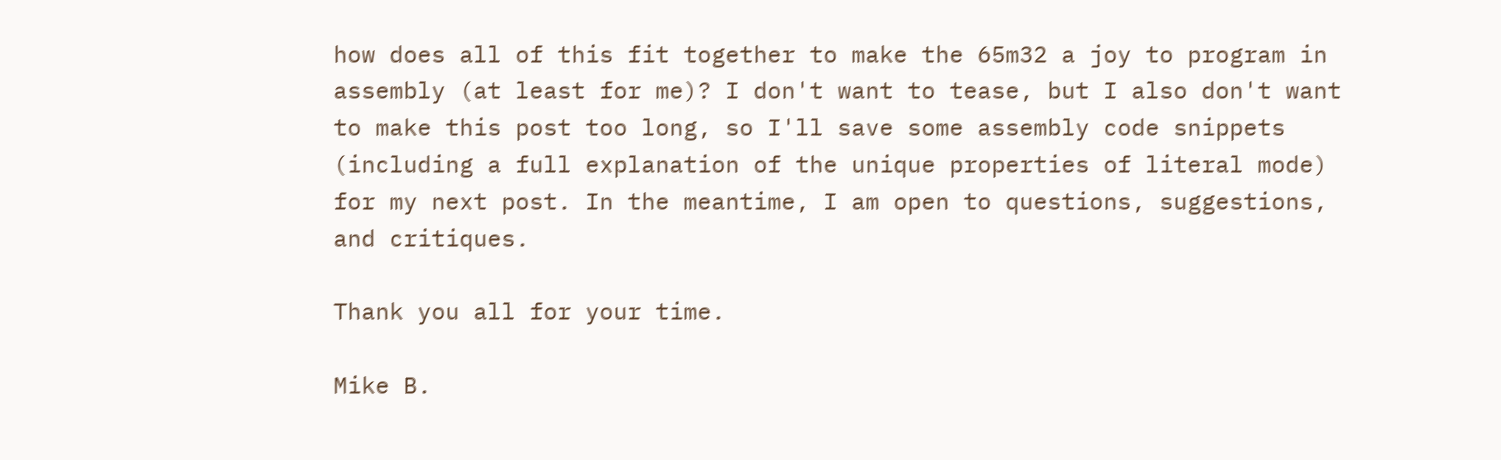how does all of this fit together to make the 65m32 a joy to program in assembly (at least for me)? I don't want to tease, but I also don't want to make this post too long, so I'll save some assembly code snippets (including a full explanation of the unique properties of literal mode) for my next post. In the meantime, I am open to questions, suggestions, and critiques.

Thank you all for your time.

Mike B.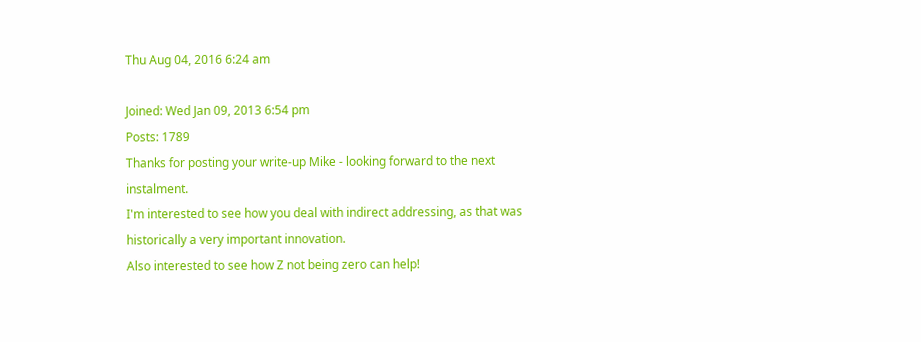Thu Aug 04, 2016 6:24 am

Joined: Wed Jan 09, 2013 6:54 pm
Posts: 1789
Thanks for posting your write-up Mike - looking forward to the next instalment.
I'm interested to see how you deal with indirect addressing, as that was historically a very important innovation.
Also interested to see how Z not being zero can help!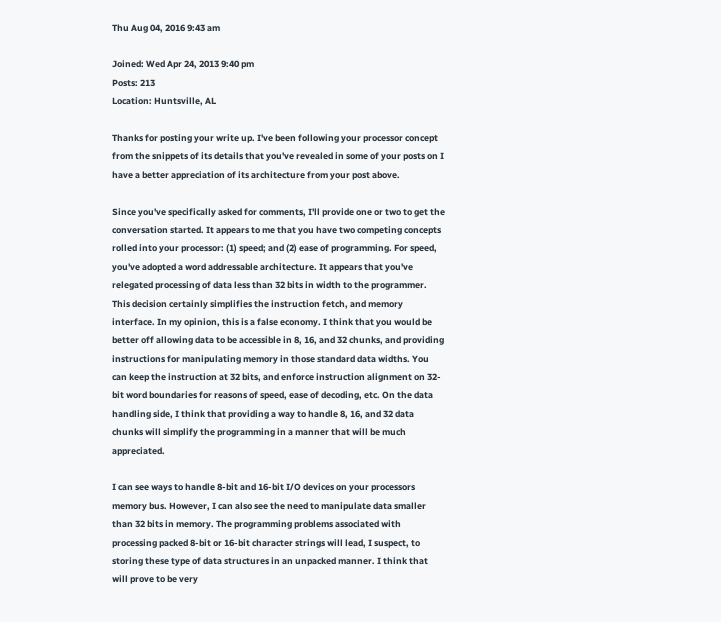Thu Aug 04, 2016 9:43 am

Joined: Wed Apr 24, 2013 9:40 pm
Posts: 213
Location: Huntsville, AL

Thanks for posting your write up. I've been following your processor concept from the snippets of its details that you've revealed in some of your posts on I have a better appreciation of its architecture from your post above.

Since you've specifically asked for comments, I'll provide one or two to get the conversation started. It appears to me that you have two competing concepts rolled into your processor: (1) speed; and (2) ease of programming. For speed, you've adopted a word addressable architecture. It appears that you've relegated processing of data less than 32 bits in width to the programmer. This decision certainly simplifies the instruction fetch, and memory interface. In my opinion, this is a false economy. I think that you would be better off allowing data to be accessible in 8, 16, and 32 chunks, and providing instructions for manipulating memory in those standard data widths. You can keep the instruction at 32 bits, and enforce instruction alignment on 32-bit word boundaries for reasons of speed, ease of decoding, etc. On the data handling side, I think that providing a way to handle 8, 16, and 32 data chunks will simplify the programming in a manner that will be much appreciated.

I can see ways to handle 8-bit and 16-bit I/O devices on your processors memory bus. However, I can also see the need to manipulate data smaller than 32 bits in memory. The programming problems associated with processing packed 8-bit or 16-bit character strings will lead, I suspect, to storing these type of data structures in an unpacked manner. I think that will prove to be very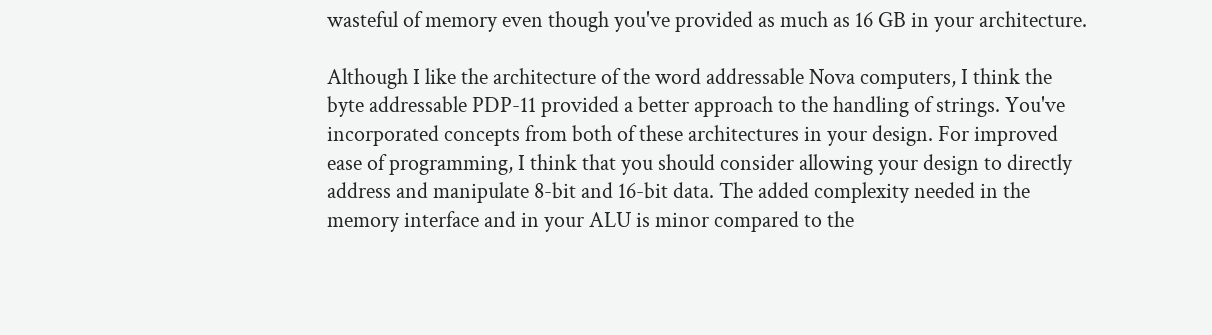wasteful of memory even though you've provided as much as 16 GB in your architecture.

Although I like the architecture of the word addressable Nova computers, I think the byte addressable PDP-11 provided a better approach to the handling of strings. You've incorporated concepts from both of these architectures in your design. For improved ease of programming, I think that you should consider allowing your design to directly address and manipulate 8-bit and 16-bit data. The added complexity needed in the memory interface and in your ALU is minor compared to the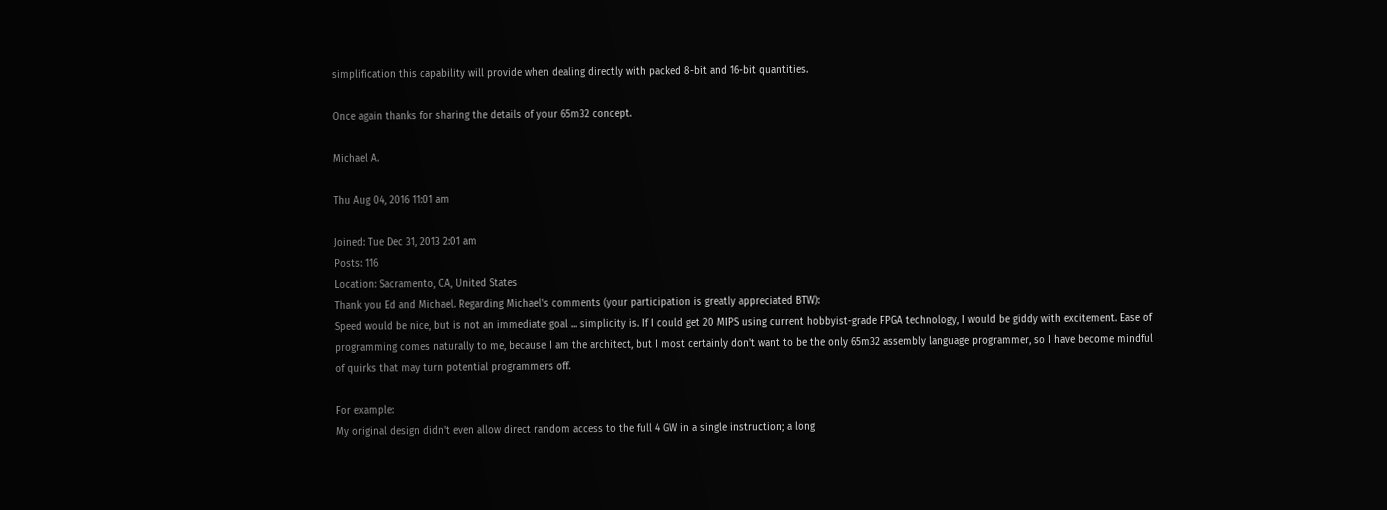simplification this capability will provide when dealing directly with packed 8-bit and 16-bit quantities.

Once again thanks for sharing the details of your 65m32 concept.

Michael A.

Thu Aug 04, 2016 11:01 am

Joined: Tue Dec 31, 2013 2:01 am
Posts: 116
Location: Sacramento, CA, United States
Thank you Ed and Michael. Regarding Michael's comments (your participation is greatly appreciated BTW):
Speed would be nice, but is not an immediate goal ... simplicity is. If I could get 20 MIPS using current hobbyist-grade FPGA technology, I would be giddy with excitement. Ease of programming comes naturally to me, because I am the architect, but I most certainly don't want to be the only 65m32 assembly language programmer, so I have become mindful of quirks that may turn potential programmers off.

For example:
My original design didn't even allow direct random access to the full 4 GW in a single instruction; a long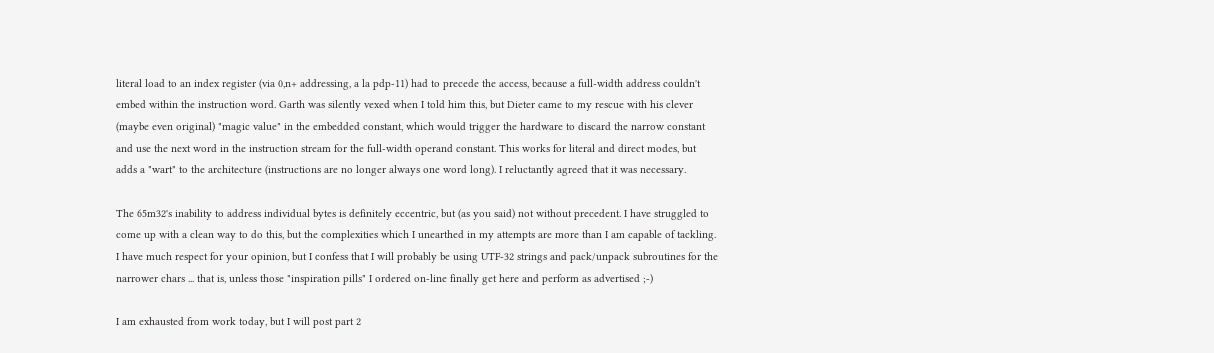literal load to an index register (via 0,n+ addressing, a la pdp-11) had to precede the access, because a full-width address couldn't embed within the instruction word. Garth was silently vexed when I told him this, but Dieter came to my rescue with his clever (maybe even original) "magic value" in the embedded constant, which would trigger the hardware to discard the narrow constant and use the next word in the instruction stream for the full-width operand constant. This works for literal and direct modes, but adds a "wart" to the architecture (instructions are no longer always one word long). I reluctantly agreed that it was necessary.

The 65m32's inability to address individual bytes is definitely eccentric, but (as you said) not without precedent. I have struggled to come up with a clean way to do this, but the complexities which I unearthed in my attempts are more than I am capable of tackling. I have much respect for your opinion, but I confess that I will probably be using UTF-32 strings and pack/unpack subroutines for the narrower chars ... that is, unless those "inspiration pills" I ordered on-line finally get here and perform as advertised ;-)

I am exhausted from work today, but I will post part 2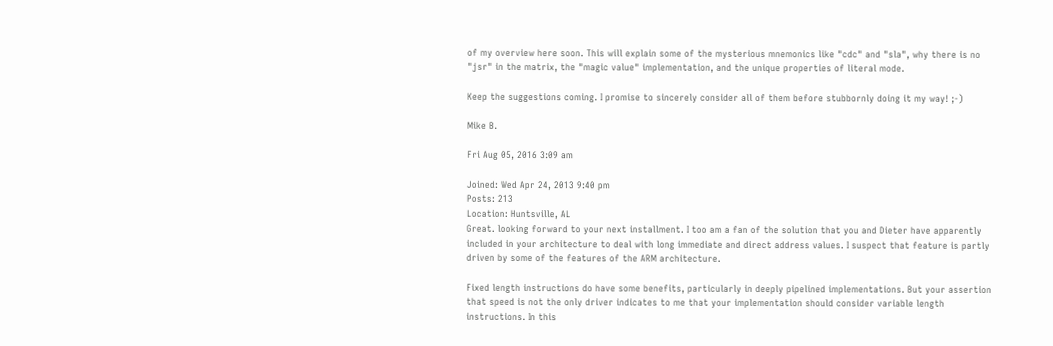of my overview here soon. This will explain some of the mysterious mnemonics like "cdc" and "sla", why there is no "jsr" in the matrix, the "magic value" implementation, and the unique properties of literal mode.

Keep the suggestions coming. I promise to sincerely consider all of them before stubbornly doing it my way! ;-)

Mike B.

Fri Aug 05, 2016 3:09 am

Joined: Wed Apr 24, 2013 9:40 pm
Posts: 213
Location: Huntsville, AL
Great. looking forward to your next installment. I too am a fan of the solution that you and Dieter have apparently included in your architecture to deal with long immediate and direct address values. I suspect that feature is partly driven by some of the features of the ARM architecture.

Fixed length instructions do have some benefits, particularly in deeply pipelined implementations. But your assertion that speed is not the only driver indicates to me that your implementation should consider variable length instructions. In this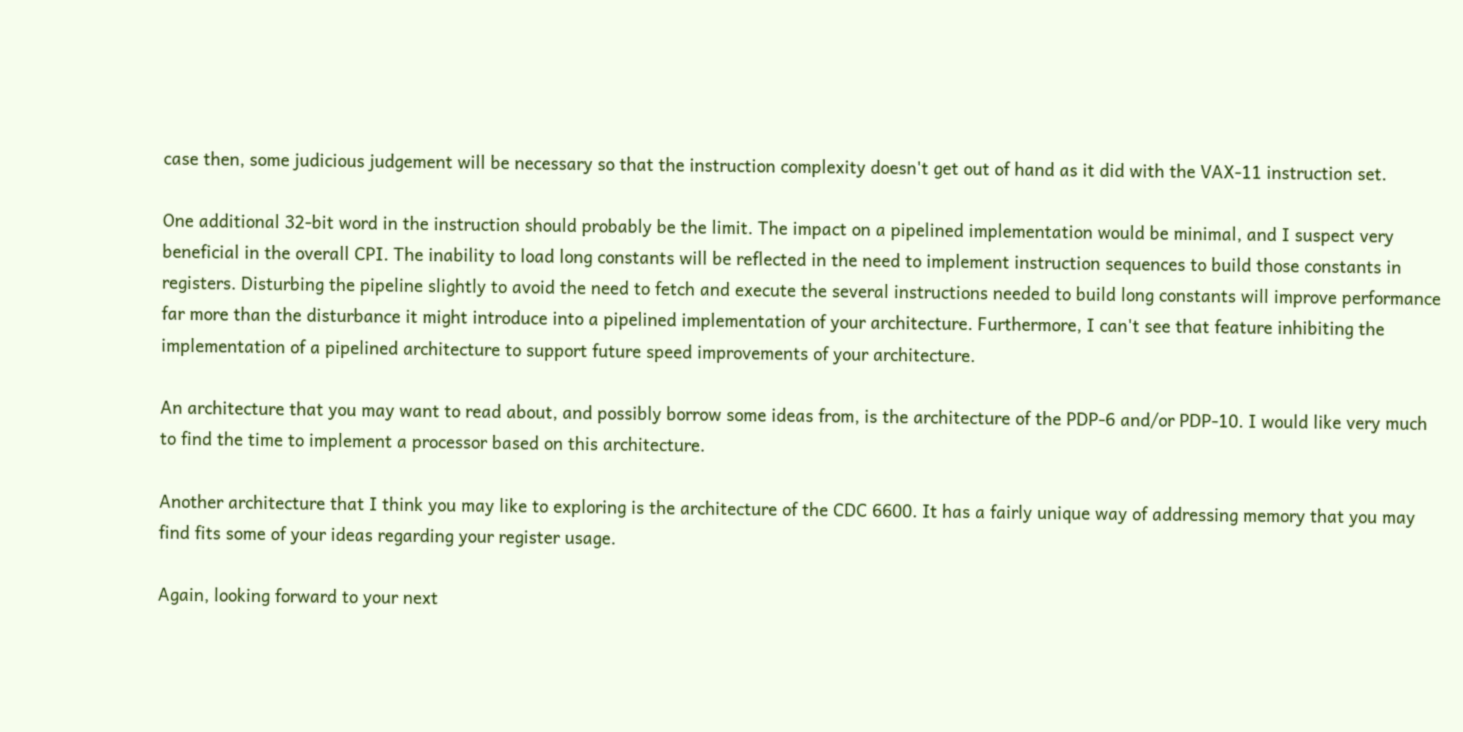case then, some judicious judgement will be necessary so that the instruction complexity doesn't get out of hand as it did with the VAX-11 instruction set.

One additional 32-bit word in the instruction should probably be the limit. The impact on a pipelined implementation would be minimal, and I suspect very beneficial in the overall CPI. The inability to load long constants will be reflected in the need to implement instruction sequences to build those constants in registers. Disturbing the pipeline slightly to avoid the need to fetch and execute the several instructions needed to build long constants will improve performance far more than the disturbance it might introduce into a pipelined implementation of your architecture. Furthermore, I can't see that feature inhibiting the implementation of a pipelined architecture to support future speed improvements of your architecture.

An architecture that you may want to read about, and possibly borrow some ideas from, is the architecture of the PDP-6 and/or PDP-10. I would like very much to find the time to implement a processor based on this architecture.

Another architecture that I think you may like to exploring is the architecture of the CDC 6600. It has a fairly unique way of addressing memory that you may find fits some of your ideas regarding your register usage.

Again, looking forward to your next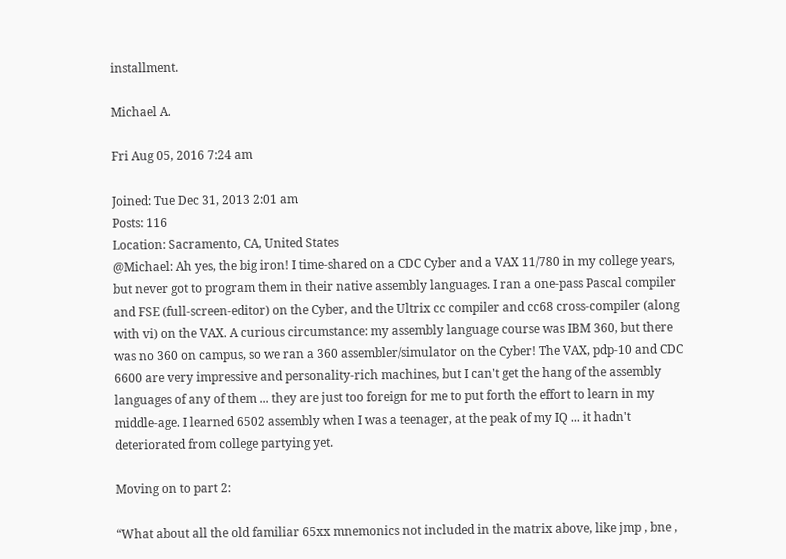installment.

Michael A.

Fri Aug 05, 2016 7:24 am

Joined: Tue Dec 31, 2013 2:01 am
Posts: 116
Location: Sacramento, CA, United States
@Michael: Ah yes, the big iron! I time-shared on a CDC Cyber and a VAX 11/780 in my college years, but never got to program them in their native assembly languages. I ran a one-pass Pascal compiler and FSE (full-screen-editor) on the Cyber, and the Ultrix cc compiler and cc68 cross-compiler (along with vi) on the VAX. A curious circumstance: my assembly language course was IBM 360, but there was no 360 on campus, so we ran a 360 assembler/simulator on the Cyber! The VAX, pdp-10 and CDC 6600 are very impressive and personality-rich machines, but I can't get the hang of the assembly languages of any of them ... they are just too foreign for me to put forth the effort to learn in my middle-age. I learned 6502 assembly when I was a teenager, at the peak of my IQ ... it hadn't deteriorated from college partying yet.

Moving on to part 2:

“What about all the old familiar 65xx mnemonics not included in the matrix above, like jmp , bne ,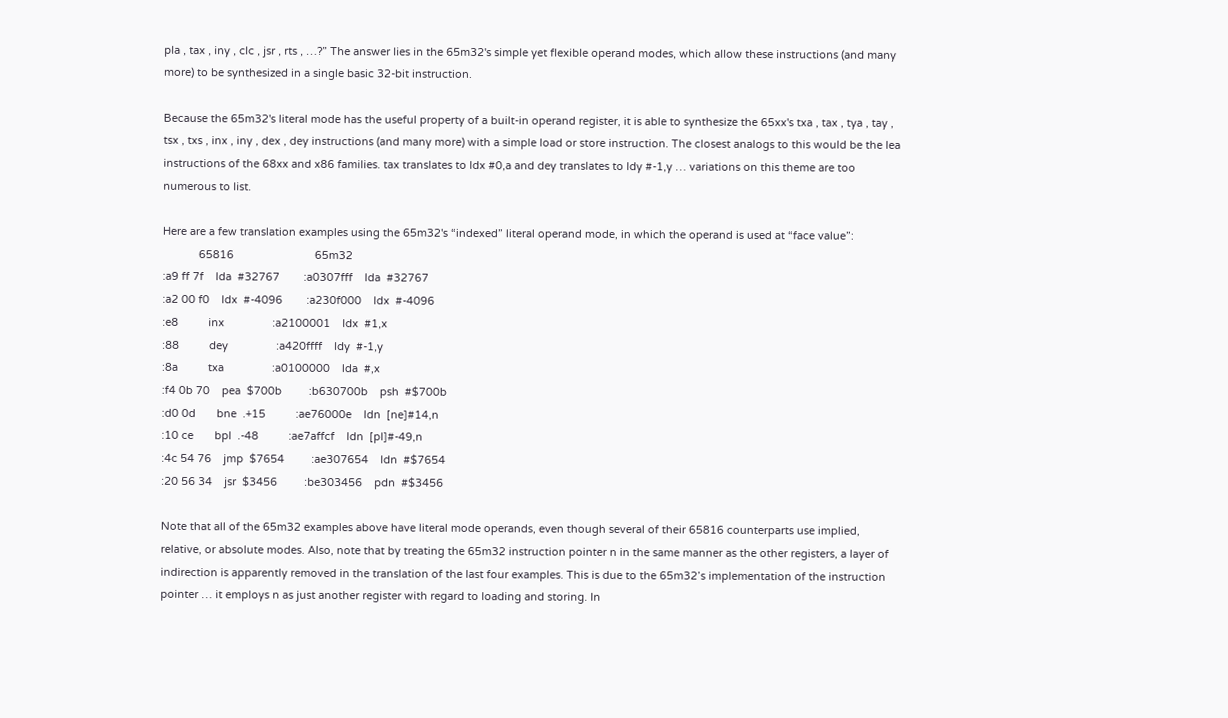pla , tax , iny , clc , jsr , rts , …?” The answer lies in the 65m32's simple yet flexible operand modes, which allow these instructions (and many more) to be synthesized in a single basic 32-bit instruction.

Because the 65m32's literal mode has the useful property of a built-in operand register, it is able to synthesize the 65xx's txa , tax , tya , tay , tsx , txs , inx , iny , dex , dey instructions (and many more) with a simple load or store instruction. The closest analogs to this would be the lea instructions of the 68xx and x86 families. tax translates to ldx #0,a and dey translates to ldy #-1,y … variations on this theme are too numerous to list.

Here are a few translation examples using the 65m32's “indexed” literal operand mode, in which the operand is used at “face value”:
            65816                           65m32
:a9 ff 7f    lda  #32767        :a0307fff    lda  #32767
:a2 00 f0    ldx  #-4096        :a230f000    ldx  #-4096
:e8          inx                :a2100001    ldx  #1,x
:88          dey                :a420ffff    ldy  #-1,y
:8a          txa                :a0100000    lda  #,x
:f4 0b 70    pea  $700b         :b630700b    psh  #$700b
:d0 0d       bne  .+15          :ae76000e    ldn  [ne]#14,n
:10 ce       bpl  .-48          :ae7affcf    ldn  [pl]#-49,n
:4c 54 76    jmp  $7654         :ae307654    ldn  #$7654
:20 56 34    jsr  $3456         :be303456    pdn  #$3456

Note that all of the 65m32 examples above have literal mode operands, even though several of their 65816 counterparts use implied, relative, or absolute modes. Also, note that by treating the 65m32 instruction pointer n in the same manner as the other registers, a layer of indirection is apparently removed in the translation of the last four examples. This is due to the 65m32’s implementation of the instruction pointer … it employs n as just another register with regard to loading and storing. In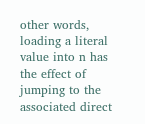other words, loading a literal value into n has the effect of jumping to the associated direct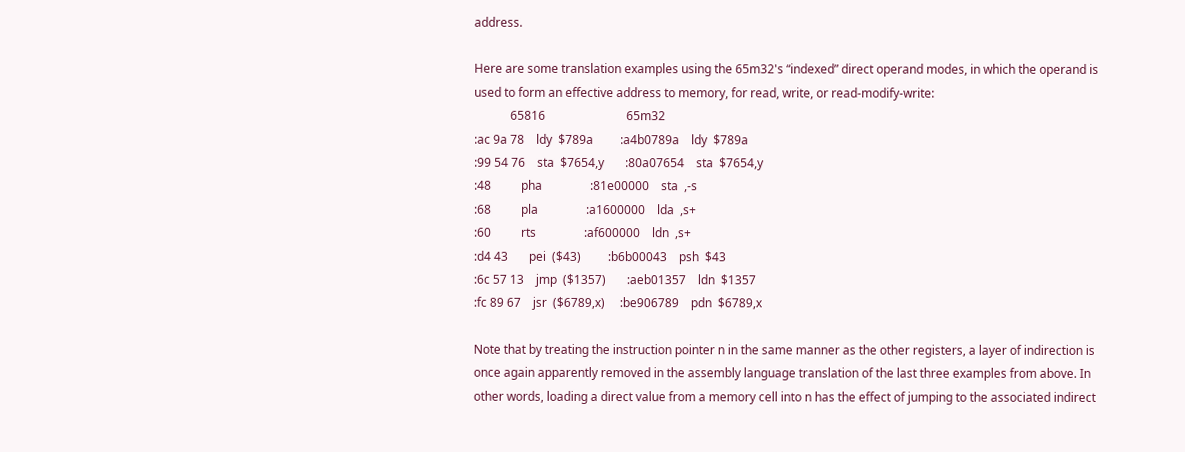address.

Here are some translation examples using the 65m32's “indexed” direct operand modes, in which the operand is used to form an effective address to memory, for read, write, or read-modify-write:
            65816                           65m32
:ac 9a 78    ldy  $789a         :a4b0789a    ldy  $789a
:99 54 76    sta  $7654,y       :80a07654    sta  $7654,y
:48          pha                :81e00000    sta  ,-s
:68          pla                :a1600000    lda  ,s+
:60          rts                :af600000    ldn  ,s+
:d4 43       pei  ($43)         :b6b00043    psh  $43
:6c 57 13    jmp  ($1357)       :aeb01357    ldn  $1357
:fc 89 67    jsr  ($6789,x)     :be906789    pdn  $6789,x

Note that by treating the instruction pointer n in the same manner as the other registers, a layer of indirection is once again apparently removed in the assembly language translation of the last three examples from above. In other words, loading a direct value from a memory cell into n has the effect of jumping to the associated indirect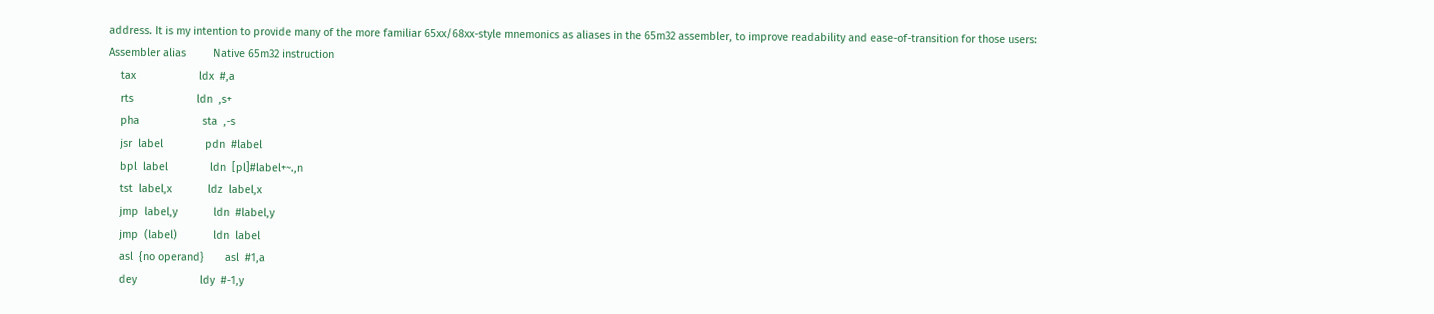address. It is my intention to provide many of the more familiar 65xx/68xx-style mnemonics as aliases in the 65m32 assembler, to improve readability and ease-of-transition for those users:
Assembler alias         Native 65m32 instruction
    tax                     ldx  #,a
    rts                     ldn  ,s+
    pha                     sta  ,-s
    jsr  label              pdn  #label
    bpl  label              ldn  [pl]#label+~.,n
    tst  label,x            ldz  label,x
    jmp  label,y            ldn  #label,y
    jmp  (label)            ldn  label
    asl  {no operand}       asl  #1,a
    dey                     ldy  #-1,y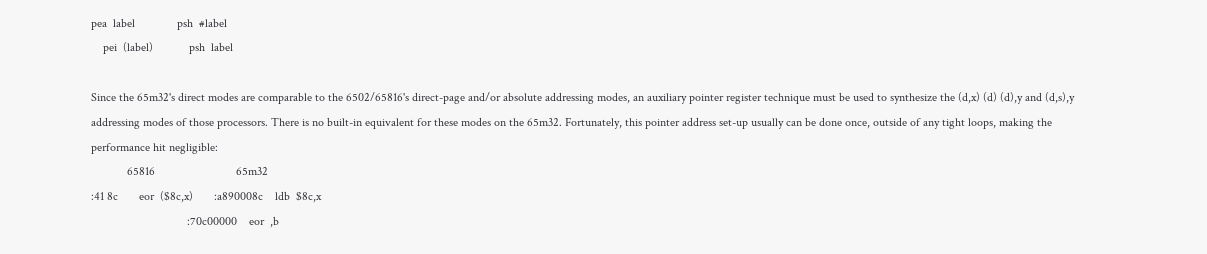pea  label              psh  #label
    pei  (label)            psh  label

Since the 65m32's direct modes are comparable to the 6502/65816's direct-page and/or absolute addressing modes, an auxiliary pointer register technique must be used to synthesize the (d,x) (d) (d),y and (d,s),y addressing modes of those processors. There is no built-in equivalent for these modes on the 65m32. Fortunately, this pointer address set-up usually can be done once, outside of any tight loops, making the performance hit negligible:
            65816                           65m32
:41 8c       eor  ($8c,x)       :a890008c    ldb  $8c,x
                                :70c00000    eor  ,b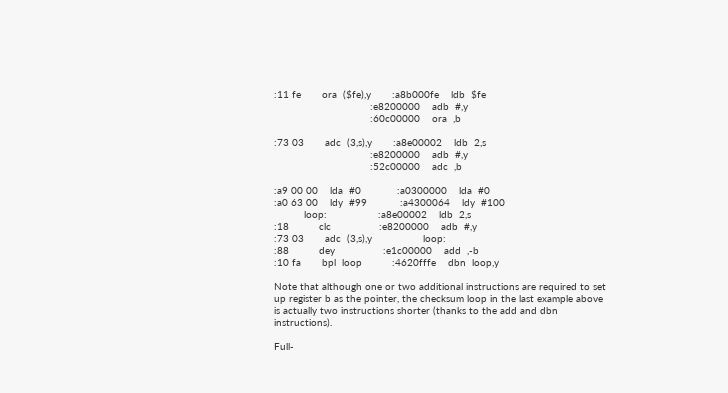:11 fe       ora  ($fe),y       :a8b000fe    ldb  $fe
                                :e8200000    adb  #,y
                                :60c00000    ora  ,b

:73 03       adc  (3,s),y       :a8e00002    ldb  2,s
                                :e8200000    adb  #,y
                                :52c00000    adc  ,b

:a9 00 00    lda  #0            :a0300000    lda  #0
:a0 63 00    ldy  #99           :a4300064    ldy  #100
          loop:                 :a8e00002    ldb  2,s
:18          clc                :e8200000    adb  #,y
:73 03       adc  (3,s),y                 loop:
:88          dey                :e1c00000    add  ,-b
:10 fa       bpl  loop          :4620fffe    dbn  loop,y

Note that although one or two additional instructions are required to set up register b as the pointer, the checksum loop in the last example above is actually two instructions shorter (thanks to the add and dbn instructions).

Full-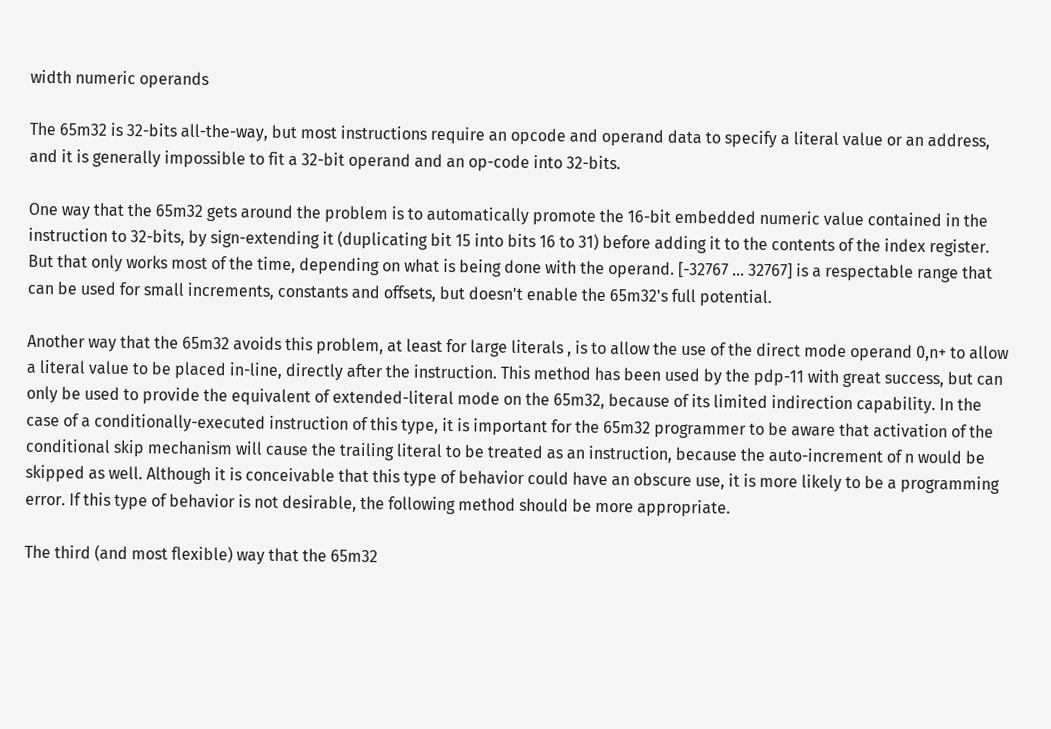width numeric operands

The 65m32 is 32-bits all-the-way, but most instructions require an opcode and operand data to specify a literal value or an address, and it is generally impossible to fit a 32-bit operand and an op-code into 32-bits.

One way that the 65m32 gets around the problem is to automatically promote the 16-bit embedded numeric value contained in the instruction to 32-bits, by sign-extending it (duplicating bit 15 into bits 16 to 31) before adding it to the contents of the index register. But that only works most of the time, depending on what is being done with the operand. [-32767 ... 32767] is a respectable range that can be used for small increments, constants and offsets, but doesn't enable the 65m32's full potential.

Another way that the 65m32 avoids this problem, at least for large literals , is to allow the use of the direct mode operand 0,n+ to allow a literal value to be placed in-line, directly after the instruction. This method has been used by the pdp-11 with great success, but can only be used to provide the equivalent of extended-literal mode on the 65m32, because of its limited indirection capability. In the case of a conditionally-executed instruction of this type, it is important for the 65m32 programmer to be aware that activation of the conditional skip mechanism will cause the trailing literal to be treated as an instruction, because the auto-increment of n would be skipped as well. Although it is conceivable that this type of behavior could have an obscure use, it is more likely to be a programming error. If this type of behavior is not desirable, the following method should be more appropriate.

The third (and most flexible) way that the 65m32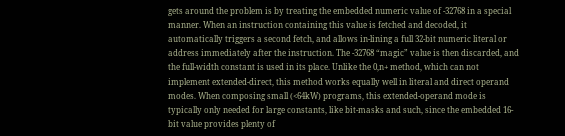gets around the problem is by treating the embedded numeric value of -32768 in a special manner. When an instruction containing this value is fetched and decoded, it automatically triggers a second fetch, and allows in-lining a full 32-bit numeric literal or address immediately after the instruction. The -32768 “magic” value is then discarded, and the full-width constant is used in its place. Unlike the 0,n+ method, which can not implement extended-direct, this method works equally well in literal and direct operand modes. When composing small (<64kW) programs, this extended-operand mode is typically only needed for large constants, like bit-masks and such, since the embedded 16-bit value provides plenty of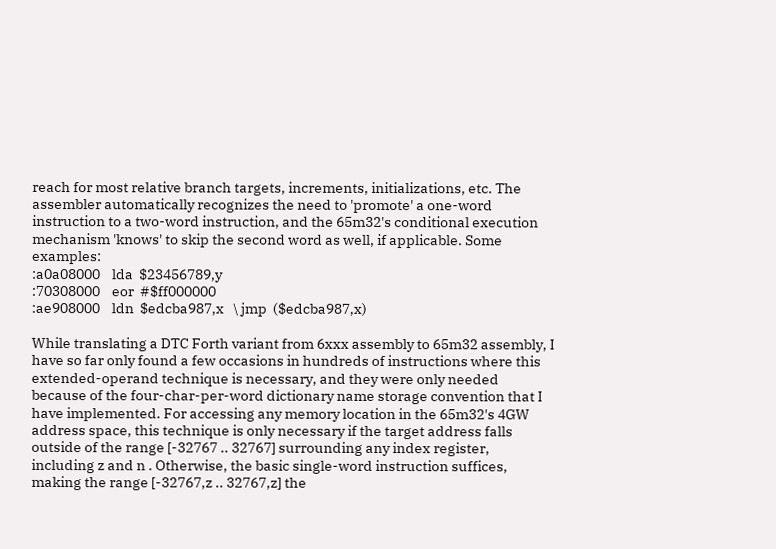reach for most relative branch targets, increments, initializations, etc. The assembler automatically recognizes the need to 'promote' a one-word instruction to a two-word instruction, and the 65m32's conditional execution mechanism 'knows' to skip the second word as well, if applicable. Some examples:
:a0a08000    lda  $23456789,y
:70308000    eor  #$ff000000
:ae908000    ldn  $edcba987,x   \ jmp  ($edcba987,x)

While translating a DTC Forth variant from 6xxx assembly to 65m32 assembly, I have so far only found a few occasions in hundreds of instructions where this extended-operand technique is necessary, and they were only needed because of the four-char-per-word dictionary name storage convention that I have implemented. For accessing any memory location in the 65m32's 4GW address space, this technique is only necessary if the target address falls outside of the range [-32767 .. 32767] surrounding any index register, including z and n . Otherwise, the basic single-word instruction suffices, making the range [-32767,z .. 32767,z] the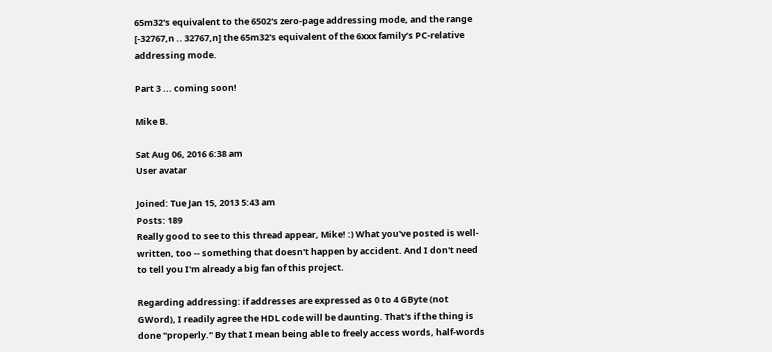65m32's equivalent to the 6502's zero-page addressing mode, and the range [-32767,n .. 32767,n] the 65m32's equivalent of the 6xxx family’s PC-relative addressing mode.

Part 3 ... coming soon!

Mike B.

Sat Aug 06, 2016 6:38 am
User avatar

Joined: Tue Jan 15, 2013 5:43 am
Posts: 189
Really good to see to this thread appear, Mike! :) What you've posted is well-written, too -- something that doesn't happen by accident. And I don't need to tell you I'm already a big fan of this project.

Regarding addressing: if addresses are expressed as 0 to 4 GByte (not GWord), I readily agree the HDL code will be daunting. That's if the thing is done "properly." By that I mean being able to freely access words, half-words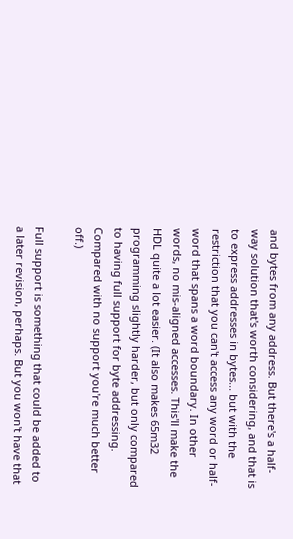and bytes from any address. But there's a half-way solution that's worth considering, and that is to express addresses in bytes... but with the restriction that you can't access any word or half-word that spans a word boundary. In other words, no mis-aligned accesses. This'll make the HDL quite a lot easier. (It also makes 65m32 programming slightly harder, but only compared to having full support for byte addressing. Compared with no support you're much better off.)

Full support is something that could be added to a later revision, perhaps. But you won't have that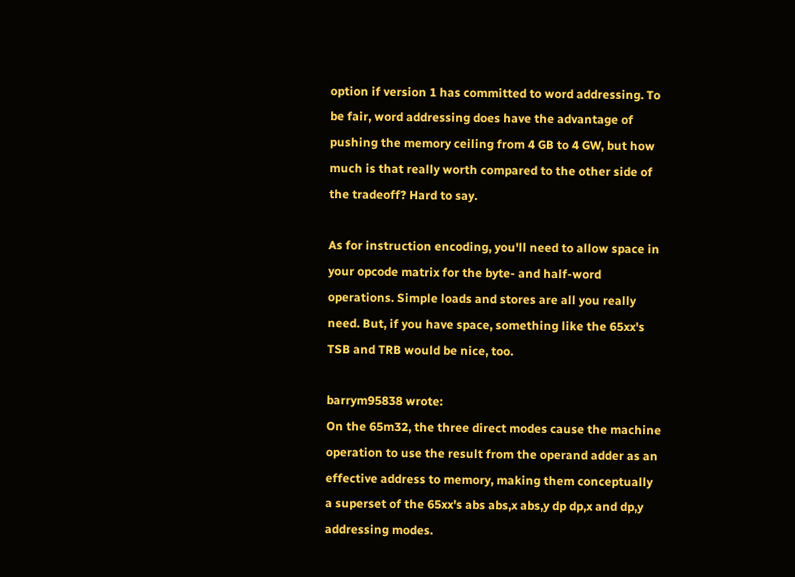option if version 1 has committed to word addressing. To be fair, word addressing does have the advantage of pushing the memory ceiling from 4 GB to 4 GW, but how much is that really worth compared to the other side of the tradeoff? Hard to say.

As for instruction encoding, you'll need to allow space in your opcode matrix for the byte- and half-word operations. Simple loads and stores are all you really need. But, if you have space, something like the 65xx's TSB and TRB would be nice, too.

barrym95838 wrote:
On the 65m32, the three direct modes cause the machine operation to use the result from the operand adder as an effective address to memory, making them conceptually a superset of the 65xx's abs abs,x abs,y dp dp,x and dp,y addressing modes.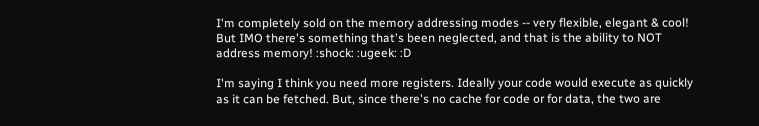I'm completely sold on the memory addressing modes -- very flexible, elegant & cool! But IMO there's something that's been neglected, and that is the ability to NOT address memory! :shock: :ugeek: :D

I'm saying I think you need more registers. Ideally your code would execute as quickly as it can be fetched. But, since there's no cache for code or for data, the two are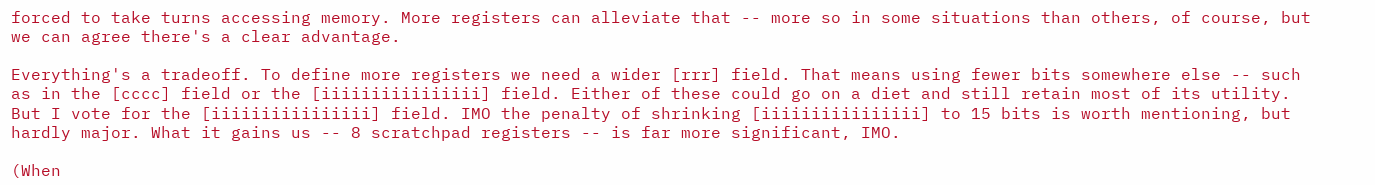forced to take turns accessing memory. More registers can alleviate that -- more so in some situations than others, of course, but we can agree there's a clear advantage.

Everything's a tradeoff. To define more registers we need a wider [rrr] field. That means using fewer bits somewhere else -- such as in the [cccc] field or the [iiiiiiiiiiiiiiii] field. Either of these could go on a diet and still retain most of its utility. But I vote for the [iiiiiiiiiiiiiiii] field. IMO the penalty of shrinking [iiiiiiiiiiiiiiii] to 15 bits is worth mentioning, but hardly major. What it gains us -- 8 scratchpad registers -- is far more significant, IMO.

(When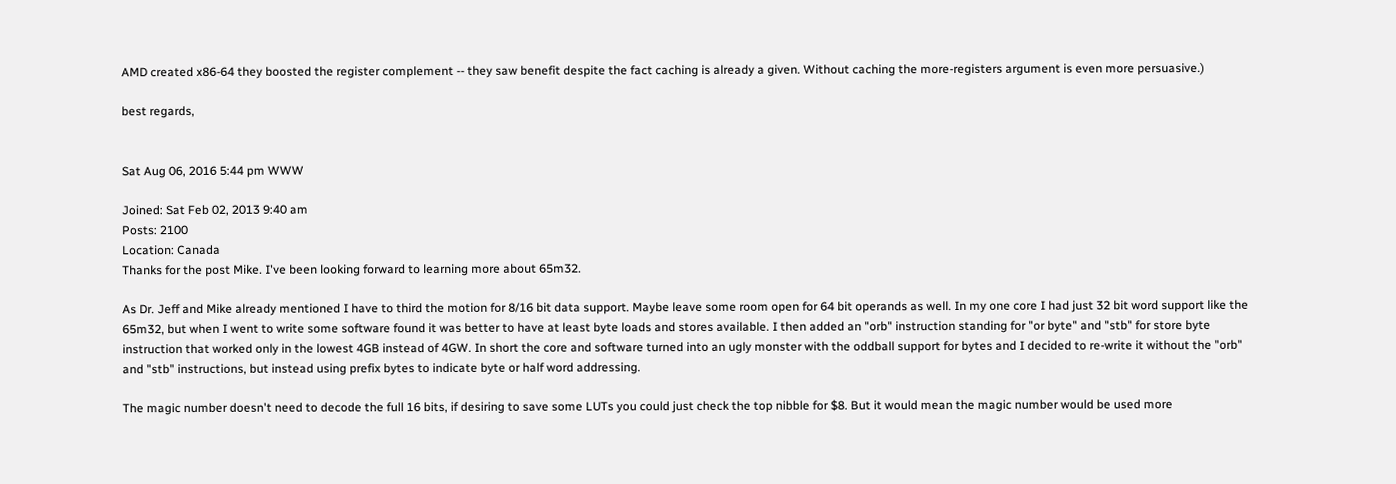AMD created x86-64 they boosted the register complement -- they saw benefit despite the fact caching is already a given. Without caching the more-registers argument is even more persuasive.)

best regards,


Sat Aug 06, 2016 5:44 pm WWW

Joined: Sat Feb 02, 2013 9:40 am
Posts: 2100
Location: Canada
Thanks for the post Mike. I've been looking forward to learning more about 65m32.

As Dr. Jeff and Mike already mentioned I have to third the motion for 8/16 bit data support. Maybe leave some room open for 64 bit operands as well. In my one core I had just 32 bit word support like the 65m32, but when I went to write some software found it was better to have at least byte loads and stores available. I then added an "orb" instruction standing for "or byte" and "stb" for store byte instruction that worked only in the lowest 4GB instead of 4GW. In short the core and software turned into an ugly monster with the oddball support for bytes and I decided to re-write it without the "orb" and "stb" instructions, but instead using prefix bytes to indicate byte or half word addressing.

The magic number doesn't need to decode the full 16 bits, if desiring to save some LUTs you could just check the top nibble for $8. But it would mean the magic number would be used more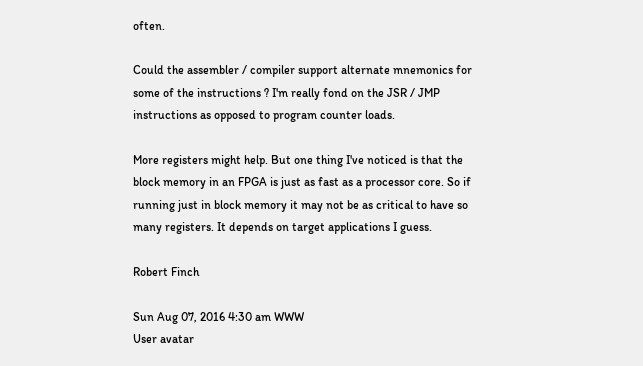often.

Could the assembler / compiler support alternate mnemonics for some of the instructions ? I'm really fond on the JSR / JMP instructions as opposed to program counter loads.

More registers might help. But one thing I've noticed is that the block memory in an FPGA is just as fast as a processor core. So if running just in block memory it may not be as critical to have so many registers. It depends on target applications I guess.

Robert Finch

Sun Aug 07, 2016 4:30 am WWW
User avatar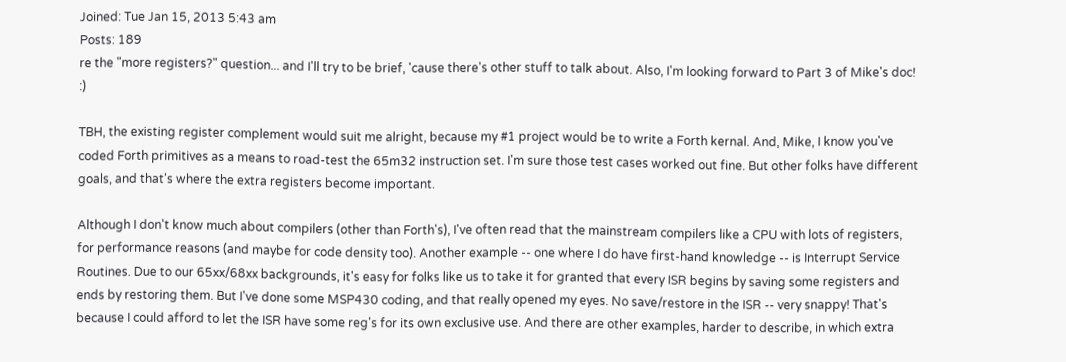Joined: Tue Jan 15, 2013 5:43 am
Posts: 189
re the "more registers?" question... and I'll try to be brief, 'cause there's other stuff to talk about. Also, I'm looking forward to Part 3 of Mike's doc! :)

TBH, the existing register complement would suit me alright, because my #1 project would be to write a Forth kernal. And, Mike, I know you've coded Forth primitives as a means to road-test the 65m32 instruction set. I'm sure those test cases worked out fine. But other folks have different goals, and that's where the extra registers become important.

Although I don't know much about compilers (other than Forth's), I've often read that the mainstream compilers like a CPU with lots of registers, for performance reasons (and maybe for code density too). Another example -- one where I do have first-hand knowledge -- is Interrupt Service Routines. Due to our 65xx/68xx backgrounds, it's easy for folks like us to take it for granted that every ISR begins by saving some registers and ends by restoring them. But I've done some MSP430 coding, and that really opened my eyes. No save/restore in the ISR -- very snappy! That's because I could afford to let the ISR have some reg's for its own exclusive use. And there are other examples, harder to describe, in which extra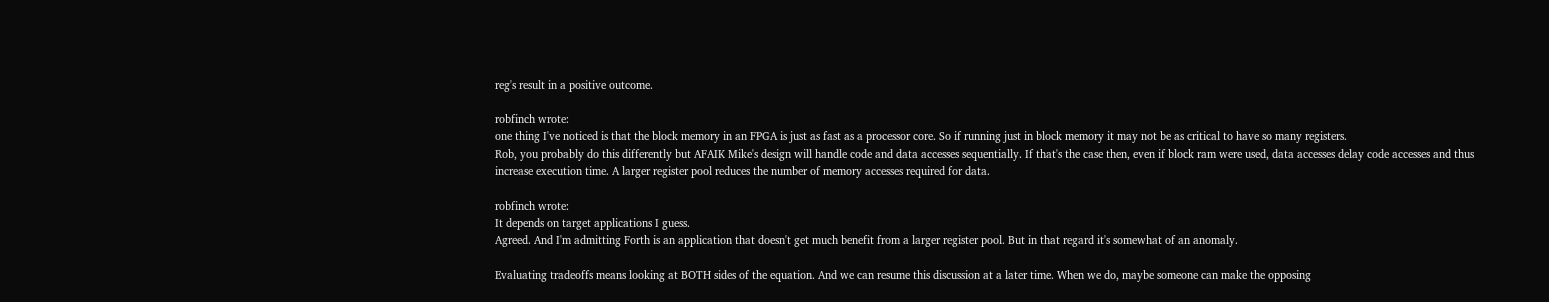reg's result in a positive outcome.

robfinch wrote:
one thing I've noticed is that the block memory in an FPGA is just as fast as a processor core. So if running just in block memory it may not be as critical to have so many registers.
Rob, you probably do this differently but AFAIK Mike's design will handle code and data accesses sequentially. If that's the case then, even if block ram were used, data accesses delay code accesses and thus increase execution time. A larger register pool reduces the number of memory accesses required for data.

robfinch wrote:
It depends on target applications I guess.
Agreed. And I'm admitting Forth is an application that doesn't get much benefit from a larger register pool. But in that regard it's somewhat of an anomaly.

Evaluating tradeoffs means looking at BOTH sides of the equation. And we can resume this discussion at a later time. When we do, maybe someone can make the opposing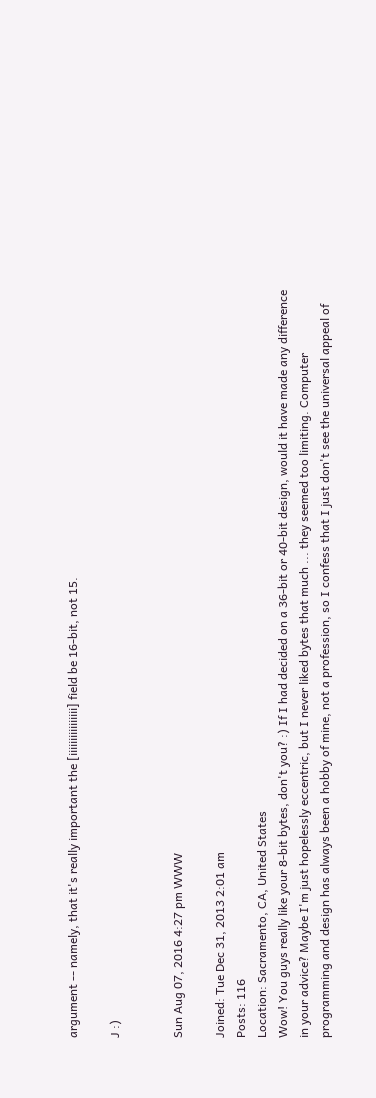argument -- namely, that it's really important the [iiiiiiiiiiiiiiii] field be 16-bit, not 15.

J :)


Sun Aug 07, 2016 4:27 pm WWW

Joined: Tue Dec 31, 2013 2:01 am
Posts: 116
Location: Sacramento, CA, United States
Wow! You guys really like your 8-bit bytes, don't you? :) If I had decided on a 36-bit or 40-bit design, would it have made any difference in your advice? Maybe I'm just hopelessly eccentric, but I never liked bytes that much ... they seemed too limiting. Computer programming and design has always been a hobby of mine, not a profession, so I confess that I just don't see the universal appeal of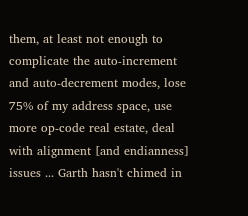them, at least not enough to complicate the auto-increment and auto-decrement modes, lose 75% of my address space, use more op-code real estate, deal with alignment [and endianness] issues ... Garth hasn't chimed in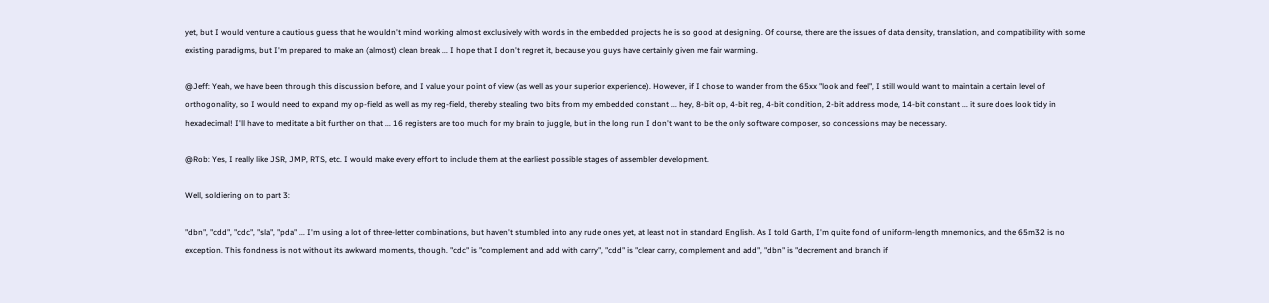yet, but I would venture a cautious guess that he wouldn't mind working almost exclusively with words in the embedded projects he is so good at designing. Of course, there are the issues of data density, translation, and compatibility with some existing paradigms, but I'm prepared to make an (almost) clean break ... I hope that I don't regret it, because you guys have certainly given me fair warming.

@Jeff: Yeah, we have been through this discussion before, and I value your point of view (as well as your superior experience). However, if I chose to wander from the 65xx "look and feel", I still would want to maintain a certain level of orthogonality, so I would need to expand my op-field as well as my reg-field, thereby stealing two bits from my embedded constant ... hey, 8-bit op, 4-bit reg, 4-bit condition, 2-bit address mode, 14-bit constant ... it sure does look tidy in hexadecimal! I'll have to meditate a bit further on that ... 16 registers are too much for my brain to juggle, but in the long run I don't want to be the only software composer, so concessions may be necessary.

@Rob: Yes, I really like JSR, JMP, RTS, etc. I would make every effort to include them at the earliest possible stages of assembler development.

Well, soldiering on to part 3:

"dbn", "cdd", "cdc", "sla", "pda" ... I'm using a lot of three-letter combinations, but haven't stumbled into any rude ones yet, at least not in standard English. As I told Garth, I'm quite fond of uniform-length mnemonics, and the 65m32 is no exception. This fondness is not without its awkward moments, though. "cdc" is "complement and add with carry", "cdd" is "clear carry, complement and add", "dbn" is "decrement and branch if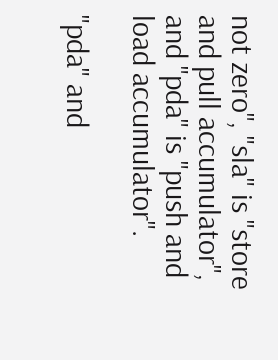not zero", "sla" is "store and pull accumulator", and "pda" is "push and load accumulator".

"pda" and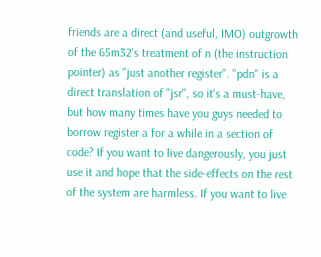friends are a direct (and useful, IMO) outgrowth of the 65m32's treatment of n (the instruction pointer) as "just another register". "pdn" is a direct translation of "jsr", so it's a must-have, but how many times have you guys needed to borrow register a for a while in a section of code? If you want to live dangerously, you just use it and hope that the side-effects on the rest of the system are harmless. If you want to live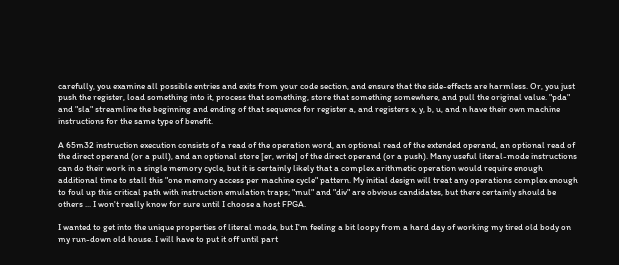carefully, you examine all possible entries and exits from your code section, and ensure that the side-effects are harmless. Or, you just push the register, load something into it, process that something, store that something somewhere, and pull the original value. "pda" and "sla" streamline the beginning and ending of that sequence for register a, and registers x, y, b, u, and n have their own machine instructions for the same type of benefit.

A 65m32 instruction execution consists of a read of the operation word, an optional read of the extended operand, an optional read of the direct operand (or a pull), and an optional store [er, write] of the direct operand (or a push). Many useful literal-mode instructions can do their work in a single memory cycle, but it is certainly likely that a complex arithmetic operation would require enough additional time to stall this "one memory access per machine cycle" pattern. My initial design will treat any operations complex enough to foul up this critical path with instruction emulation traps; "mul" and "div" are obvious candidates, but there certainly should be others ... I won't really know for sure until I choose a host FPGA.

I wanted to get into the unique properties of literal mode, but I'm feeling a bit loopy from a hard day of working my tired old body on my run-down old house. I will have to put it off until part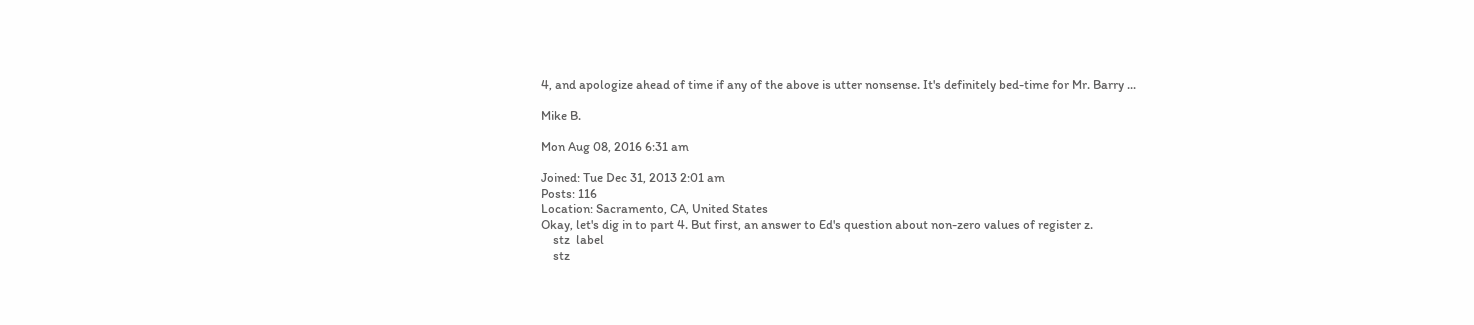4, and apologize ahead of time if any of the above is utter nonsense. It's definitely bed-time for Mr. Barry ...

Mike B.

Mon Aug 08, 2016 6:31 am

Joined: Tue Dec 31, 2013 2:01 am
Posts: 116
Location: Sacramento, CA, United States
Okay, let's dig in to part 4. But first, an answer to Ed's question about non-zero values of register z.
    stz  label
    stz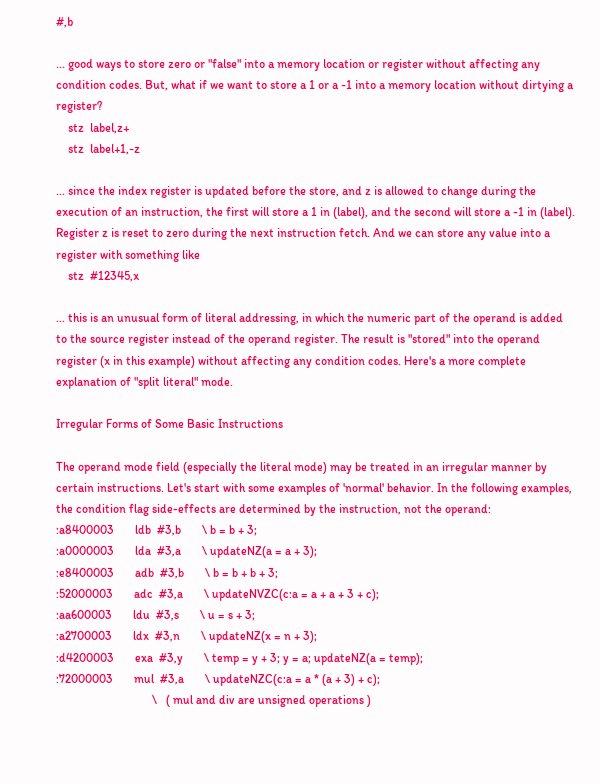#,b

... good ways to store zero or "false" into a memory location or register without affecting any condition codes. But, what if we want to store a 1 or a -1 into a memory location without dirtying a register?
    stz  label,z+
    stz  label+1,-z

... since the index register is updated before the store, and z is allowed to change during the execution of an instruction, the first will store a 1 in (label), and the second will store a -1 in (label). Register z is reset to zero during the next instruction fetch. And we can store any value into a register with something like
    stz  #12345,x

... this is an unusual form of literal addressing, in which the numeric part of the operand is added to the source register instead of the operand register. The result is "stored" into the operand register (x in this example) without affecting any condition codes. Here's a more complete explanation of "split literal" mode.

Irregular Forms of Some Basic Instructions

The operand mode field (especially the literal mode) may be treated in an irregular manner by certain instructions. Let's start with some examples of 'normal' behavior. In the following examples, the condition flag side-effects are determined by the instruction, not the operand:
:a8400003       ldb  #3,b       \ b = b + 3;
:a0000003       lda  #3,a       \ updateNZ(a = a + 3);
:e8400003       adb  #3,b       \ b = b + b + 3;
:52000003       adc  #3,a       \ updateNVZC(c:a = a + a + 3 + c);
:aa600003       ldu  #3,s       \ u = s + 3;
:a2700003       ldx  #3,n       \ updateNZ(x = n + 3);
:d4200003       exa  #3,y       \ temp = y + 3; y = a; updateNZ(a = temp);
:72000003       mul  #3,a       \ updateNZC(c:a = a * (a + 3) + c);
                                \   ( mul and div are unsigned operations )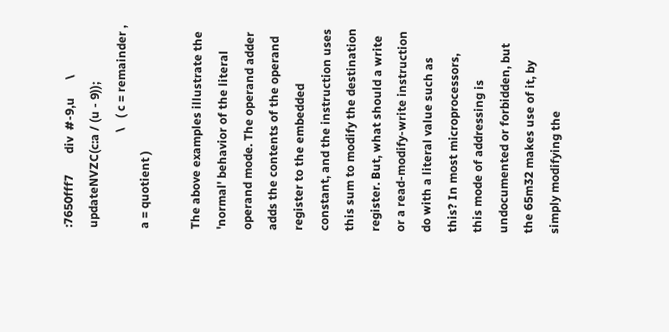:7650fff7       div  #-9,u      \ updateNVZC(c:a / (u - 9));
                                \   ( c = remainder , a = quotient )

The above examples illustrate the 'normal' behavior of the literal operand mode. The operand adder adds the contents of the operand register to the embedded constant, and the instruction uses this sum to modify the destination register. But, what should a write or a read-modify-write instruction do with a literal value such as this? In most microprocessors, this mode of addressing is undocumented or forbidden, but the 65m32 makes use of it, by simply modifying the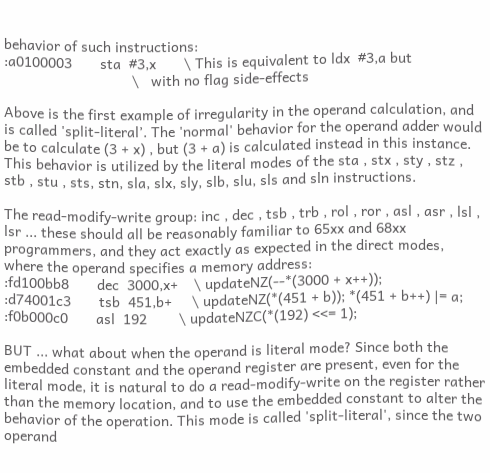behavior of such instructions:
:a0100003       sta  #3,x       \ This is equivalent to ldx  #3,a but
                                \   with no flag side-effects

Above is the first example of irregularity in the operand calculation, and is called 'split-literal’. The 'normal' behavior for the operand adder would be to calculate (3 + x) , but (3 + a) is calculated instead in this instance. This behavior is utilized by the literal modes of the sta , stx , sty , stz , stb , stu , sts, stn, sla, slx, sly, slb, slu, sls and sln instructions.

The read-modify-write group: inc , dec , tsb , trb , rol , ror , asl , asr , lsl , lsr ... these should all be reasonably familiar to 65xx and 68xx programmers, and they act exactly as expected in the direct modes, where the operand specifies a memory address:
:fd100bb8       dec  3000,x+    \ updateNZ(--*(3000 + x++));
:d74001c3       tsb  451,b+     \ updateNZ(*(451 + b)); *(451 + b++) |= a;
:f0b000c0       asl  192        \ updateNZC(*(192) <<= 1);

BUT ... what about when the operand is literal mode? Since both the embedded constant and the operand register are present, even for the literal mode, it is natural to do a read-modify-write on the register rather than the memory location, and to use the embedded constant to alter the behavior of the operation. This mode is called 'split-literal', since the two operand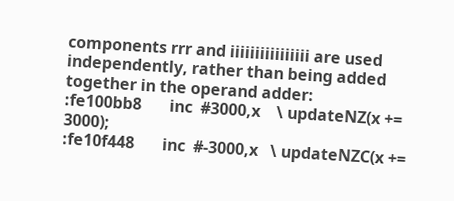components rrr and iiiiiiiiiiiiiiii are used independently, rather than being added together in the operand adder:
:fe100bb8       inc  #3000,x    \ updateNZ(x += 3000);
:fe10f448       inc  #-3000,x   \ updateNZC(x +=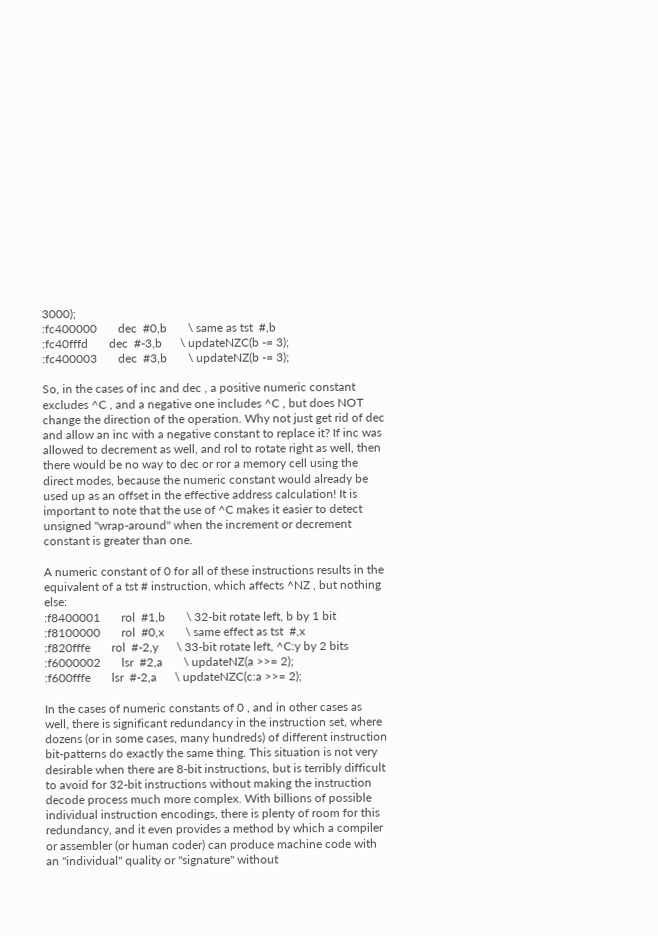3000);
:fc400000       dec  #0,b       \ same as tst  #,b
:fc40fffd       dec  #-3,b      \ updateNZC(b -= 3);
:fc400003       dec  #3,b       \ updateNZ(b -= 3);

So, in the cases of inc and dec , a positive numeric constant excludes ^C , and a negative one includes ^C , but does NOT change the direction of the operation. Why not just get rid of dec and allow an inc with a negative constant to replace it? If inc was allowed to decrement as well, and rol to rotate right as well, then there would be no way to dec or ror a memory cell using the direct modes, because the numeric constant would already be used up as an offset in the effective address calculation! It is important to note that the use of ^C makes it easier to detect unsigned "wrap-around" when the increment or decrement constant is greater than one.

A numeric constant of 0 for all of these instructions results in the equivalent of a tst # instruction, which affects ^NZ , but nothing else:
:f8400001       rol  #1,b       \ 32-bit rotate left, b by 1 bit
:f8100000       rol  #0,x       \ same effect as tst  #,x
:f820fffe       rol  #-2,y      \ 33-bit rotate left, ^C:y by 2 bits
:f6000002       lsr  #2,a       \ updateNZ(a >>= 2);
:f600fffe       lsr  #-2,a      \ updateNZC(c:a >>= 2);

In the cases of numeric constants of 0 , and in other cases as well, there is significant redundancy in the instruction set, where dozens (or in some cases, many hundreds) of different instruction bit-patterns do exactly the same thing. This situation is not very desirable when there are 8-bit instructions, but is terribly difficult to avoid for 32-bit instructions without making the instruction decode process much more complex. With billions of possible individual instruction encodings, there is plenty of room for this redundancy, and it even provides a method by which a compiler or assembler (or human coder) can produce machine code with an "individual" quality or "signature" without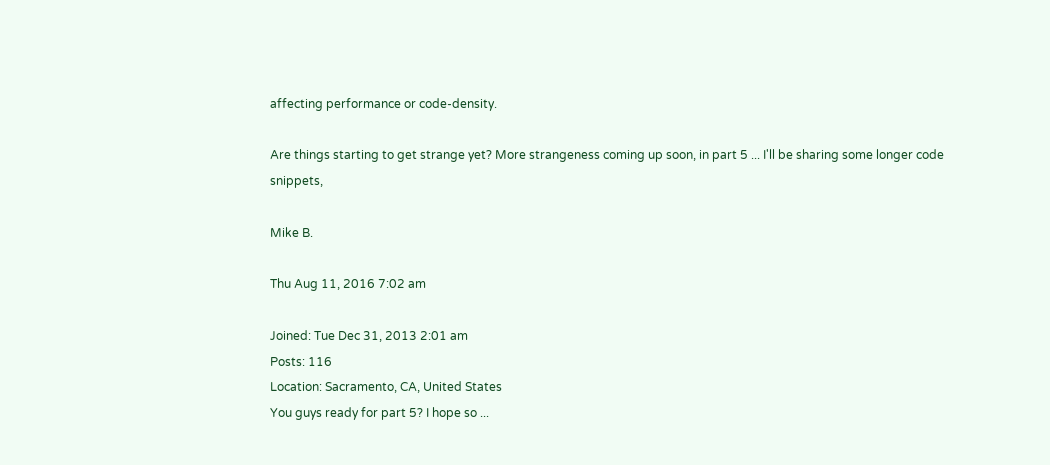affecting performance or code-density.

Are things starting to get strange yet? More strangeness coming up soon, in part 5 ... I'll be sharing some longer code snippets,

Mike B.

Thu Aug 11, 2016 7:02 am

Joined: Tue Dec 31, 2013 2:01 am
Posts: 116
Location: Sacramento, CA, United States
You guys ready for part 5? I hope so ...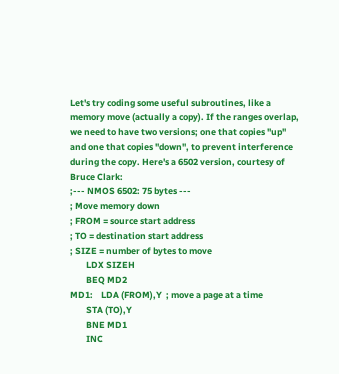Let's try coding some useful subroutines, like a memory move (actually a copy). If the ranges overlap, we need to have two versions; one that copies "up" and one that copies "down", to prevent interference during the copy. Here's a 6502 version, courtesy of Bruce Clark:
;--- NMOS 6502: 75 bytes ---
; Move memory down
; FROM = source start address
; TO = destination start address
; SIZE = number of bytes to move
        LDX SIZEH
        BEQ MD2
MD1:    LDA (FROM),Y  ; move a page at a time
        STA (TO),Y
        BNE MD1
        INC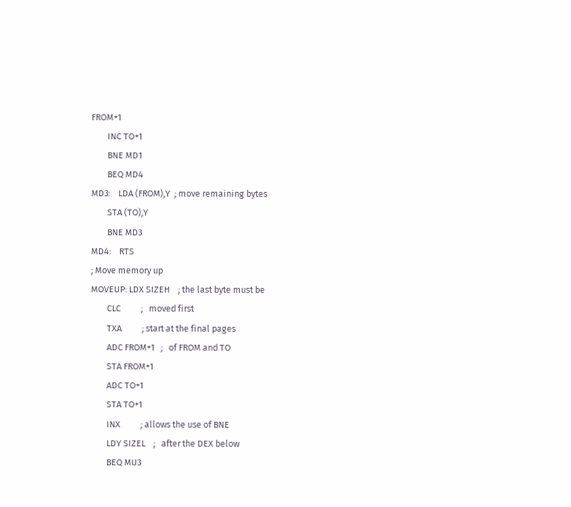FROM+1
        INC TO+1
        BNE MD1
        BEQ MD4
MD3:    LDA (FROM),Y  ; move remaining bytes
        STA (TO),Y
        BNE MD3
MD4:    RTS
; Move memory up
MOVEUP: LDX SIZEH    ; the last byte must be
        CLC          ;   moved first
        TXA          ; start at the final pages
        ADC FROM+1   ;   of FROM and TO
        STA FROM+1
        ADC TO+1
        STA TO+1
        INX          ; allows the use of BNE
        LDY SIZEL    ;   after the DEX below
        BEQ MU3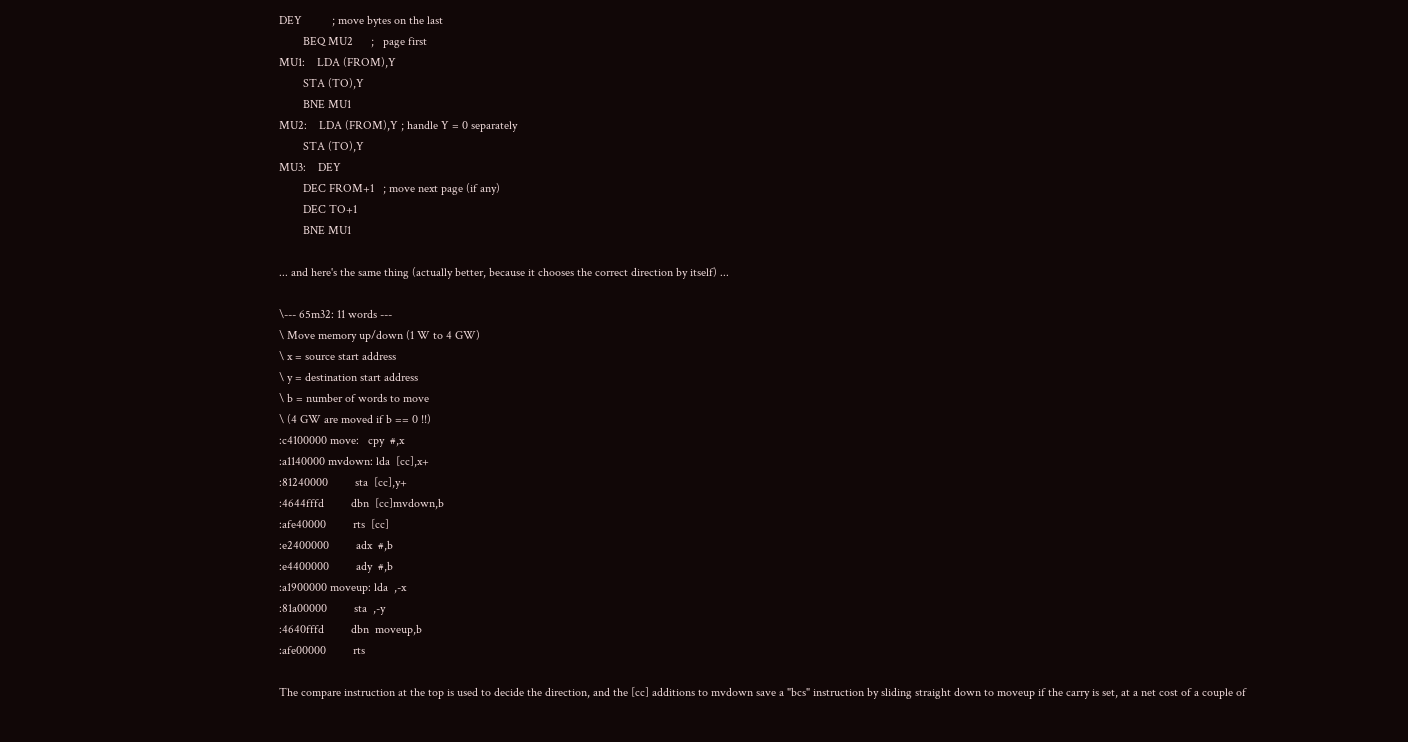DEY          ; move bytes on the last
        BEQ MU2      ;   page first
MU1:    LDA (FROM),Y
        STA (TO),Y
        BNE MU1
MU2:    LDA (FROM),Y ; handle Y = 0 separately
        STA (TO),Y
MU3:    DEY
        DEC FROM+1   ; move next page (if any)
        DEC TO+1
        BNE MU1

... and here's the same thing (actually better, because it chooses the correct direction by itself) ...

\--- 65m32: 11 words ---
\ Move memory up/down (1 W to 4 GW)
\ x = source start address
\ y = destination start address
\ b = number of words to move
\ (4 GW are moved if b == 0 !!)
:c4100000 move:   cpy  #,x
:a1140000 mvdown: lda  [cc],x+
:81240000         sta  [cc],y+
:4644fffd         dbn  [cc]mvdown,b
:afe40000         rts  [cc]
:e2400000         adx  #,b
:e4400000         ady  #,b
:a1900000 moveup: lda  ,-x
:81a00000         sta  ,-y
:4640fffd         dbn  moveup,b
:afe00000         rts

The compare instruction at the top is used to decide the direction, and the [cc] additions to mvdown save a "bcs" instruction by sliding straight down to moveup if the carry is set, at a net cost of a couple of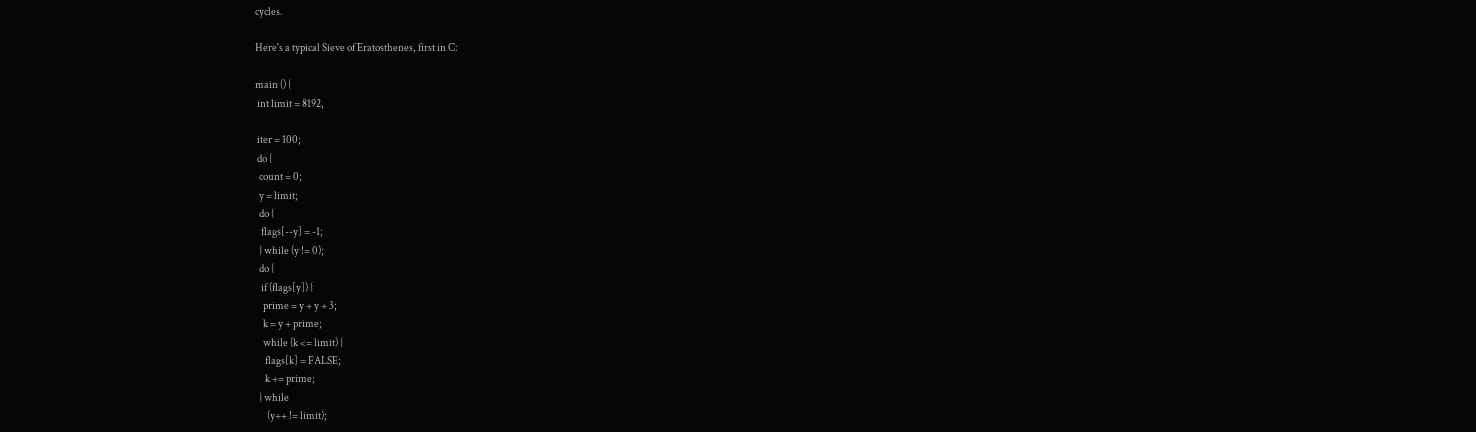cycles.

Here's a typical Sieve of Eratosthenes, first in C:

main () {
 int limit = 8192,

 iter = 100;
 do {
  count = 0;
  y = limit;
  do {
   flags[--y] = -1;
  } while (y != 0);
  do {
   if (flags[y]) {
    prime = y + y + 3;
    k = y + prime;
    while (k <= limit) {
     flags[k] = FALSE;
     k += prime;
  } while
      (y++ != limit);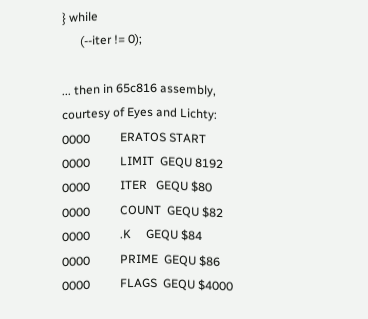} while
      (--iter != 0);

... then in 65c816 assembly, courtesy of Eyes and Lichty:
0000          ERATOS START
0000          LIMIT  GEQU 8192
0000          ITER   GEQU $80
0000          COUNT  GEQU $82
0000          .K     GEQU $84
0000          PRIME  GEQU $86
0000          FLAGS  GEQU $4000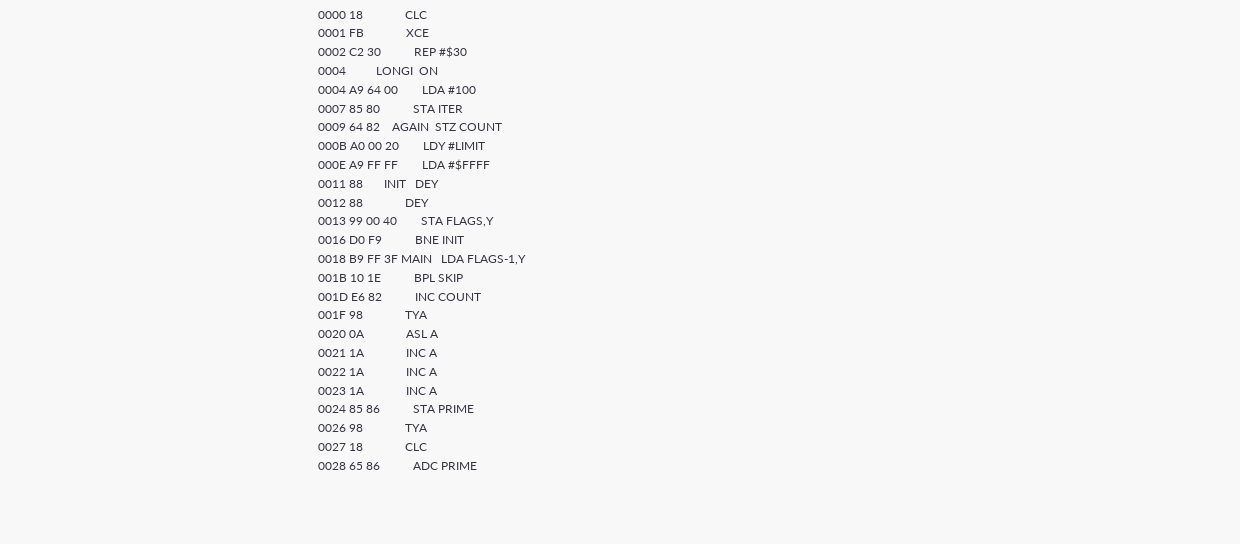0000 18              CLC
0001 FB              XCE
0002 C2 30           REP #$30
0004          LONGI  ON
0004 A9 64 00        LDA #100
0007 85 80           STA ITER
0009 64 82    AGAIN  STZ COUNT
000B A0 00 20        LDY #LIMIT
000E A9 FF FF        LDA #$FFFF
0011 88       INIT   DEY
0012 88              DEY
0013 99 00 40        STA FLAGS,Y
0016 D0 F9           BNE INIT
0018 B9 FF 3F MAIN   LDA FLAGS-1,Y
001B 10 1E           BPL SKIP
001D E6 82           INC COUNT
001F 98              TYA
0020 0A              ASL A
0021 1A              INC A
0022 1A              INC A
0023 1A              INC A
0024 85 86           STA PRIME
0026 98              TYA
0027 18              CLC
0028 65 86           ADC PRIME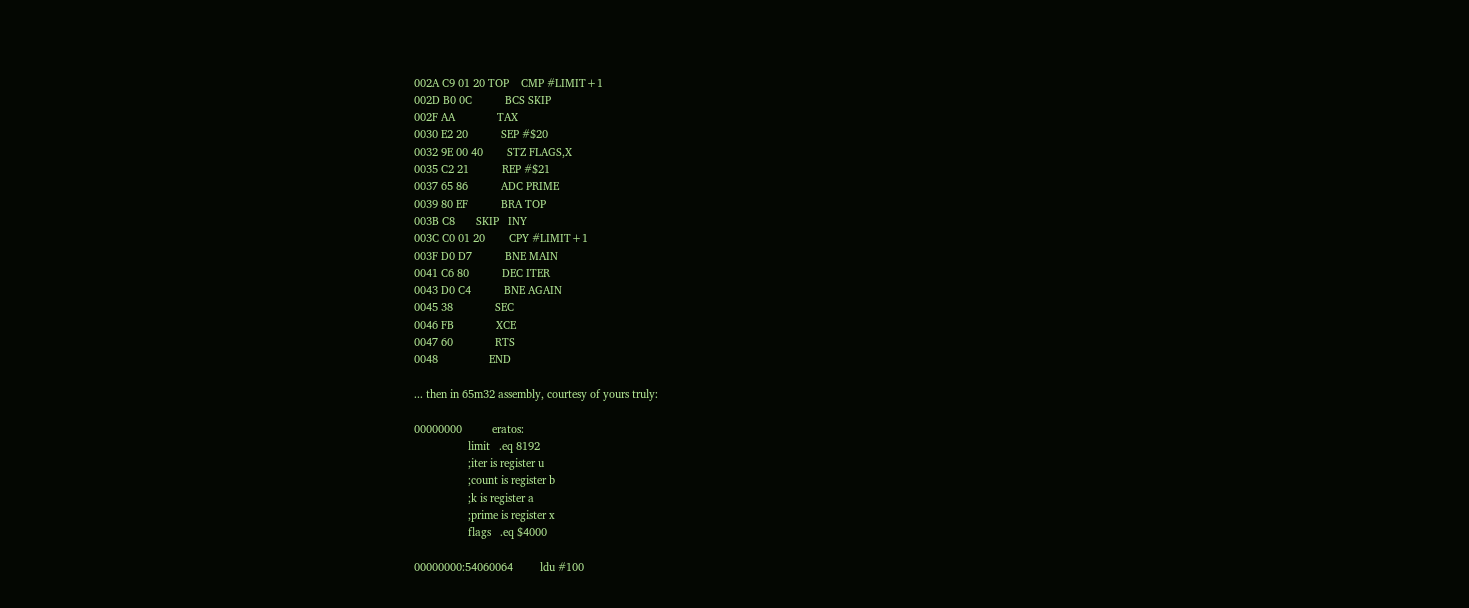002A C9 01 20 TOP    CMP #LIMIT+1
002D B0 0C           BCS SKIP
002F AA              TAX
0030 E2 20           SEP #$20
0032 9E 00 40        STZ FLAGS,X
0035 C2 21           REP #$21
0037 65 86           ADC PRIME
0039 80 EF           BRA TOP
003B C8       SKIP   INY
003C C0 01 20        CPY #LIMIT+1
003F D0 D7           BNE MAIN
0041 C6 80           DEC ITER
0043 D0 C4           BNE AGAIN
0045 38              SEC
0046 FB              XCE
0047 60              RTS
0048                 END

... then in 65m32 assembly, courtesy of yours truly:

00000000          eratos:
                  limit   .eq 8192
                  ;iter is register u
                  ;count is register b
                  ;k is register a
                  ;prime is register x
                  flags   .eq $4000

00000000:54060064         ldu #100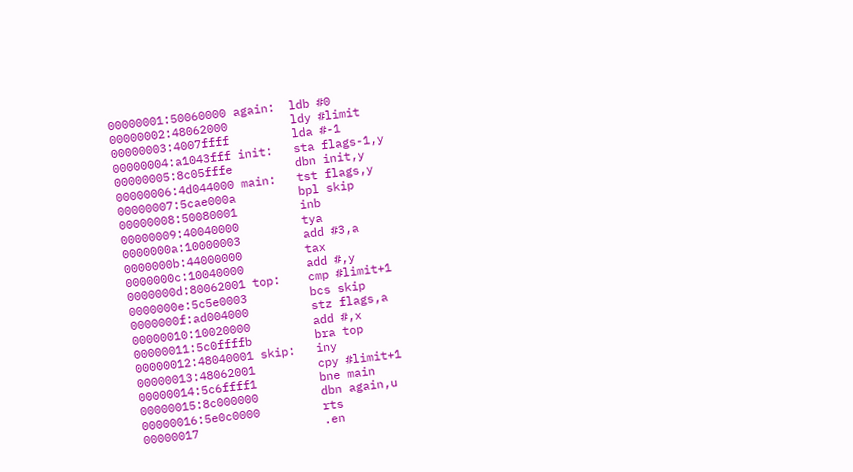00000001:50060000 again:  ldb #0
00000002:48062000         ldy #limit
00000003:4007ffff         lda #-1
00000004:a1043fff init:   sta flags-1,y
00000005:8c05fffe         dbn init,y
00000006:4d044000 main:   tst flags,y
00000007:5cae000a         bpl skip
00000008:50080001         inb
00000009:40040000         tya
0000000a:10000003         add #3,a
0000000b:44000000         tax
0000000c:10040000         add #,y
0000000d:80062001 top:    cmp #limit+1
0000000e:5c5e0003         bcs skip
0000000f:ad004000         stz flags,a
00000010:10020000         add #,x
00000011:5c0ffffb         bra top
00000012:48040001 skip:   iny
00000013:48062001         cpy #limit+1
00000014:5c6ffff1         bne main
00000015:8c000000         dbn again,u
00000016:5e0c0000         rts
00000017                  .en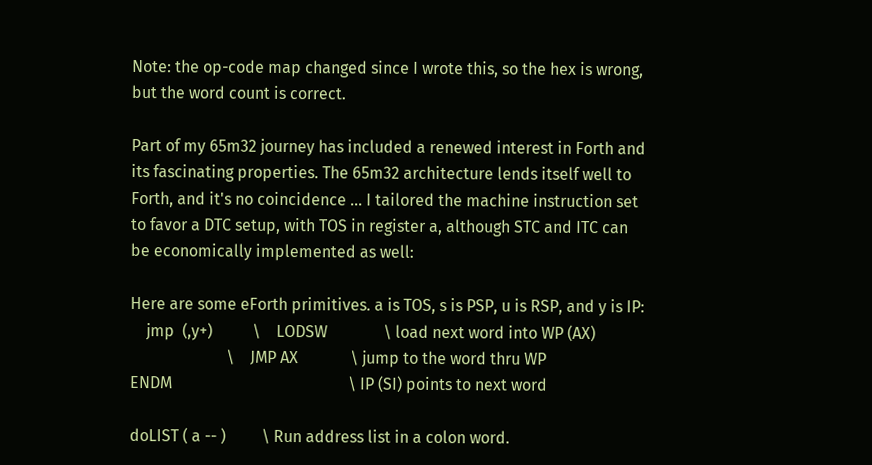Note: the op-code map changed since I wrote this, so the hex is wrong, but the word count is correct.

Part of my 65m32 journey has included a renewed interest in Forth and its fascinating properties. The 65m32 architecture lends itself well to Forth, and it's no coincidence ... I tailored the machine instruction set to favor a DTC setup, with TOS in register a, although STC and ITC can be economically implemented as well:

Here are some eForth primitives. a is TOS, s is PSP, u is RSP, and y is IP:
    jmp  (,y+)          \    LODSW              \ load next word into WP (AX)
                        \    JMP AX             \ jump to the word thru WP
ENDM                                            \ IP (SI) points to next word

doLIST ( a -- )         \ Run address list in a colon word.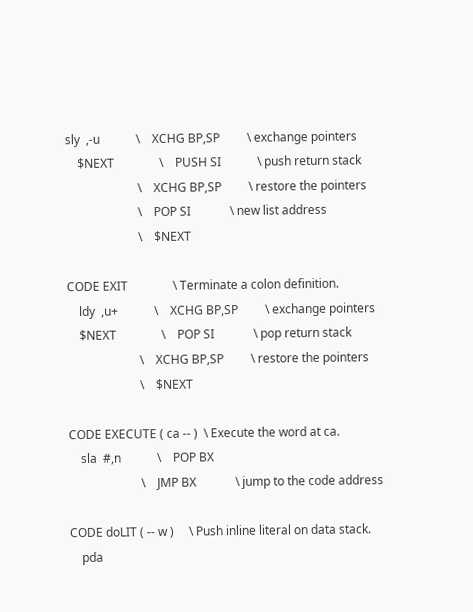sly  ,-u            \    XCHG BP,SP         \ exchange pointers
    $NEXT               \    PUSH SI            \ push return stack
                        \    XCHG BP,SP         \ restore the pointers
                        \    POP SI             \ new list address
                        \    $NEXT

CODE EXIT               \ Terminate a colon definition.
    ldy  ,u+            \    XCHG BP,SP         \ exchange pointers
    $NEXT               \    POP SI             \ pop return stack
                        \    XCHG BP,SP         \ restore the pointers
                        \    $NEXT

CODE EXECUTE ( ca -- )  \ Execute the word at ca.
    sla  #,n            \    POP BX
                        \    JMP BX             \ jump to the code address

CODE doLIT ( -- w )     \ Push inline literal on data stack.
    pda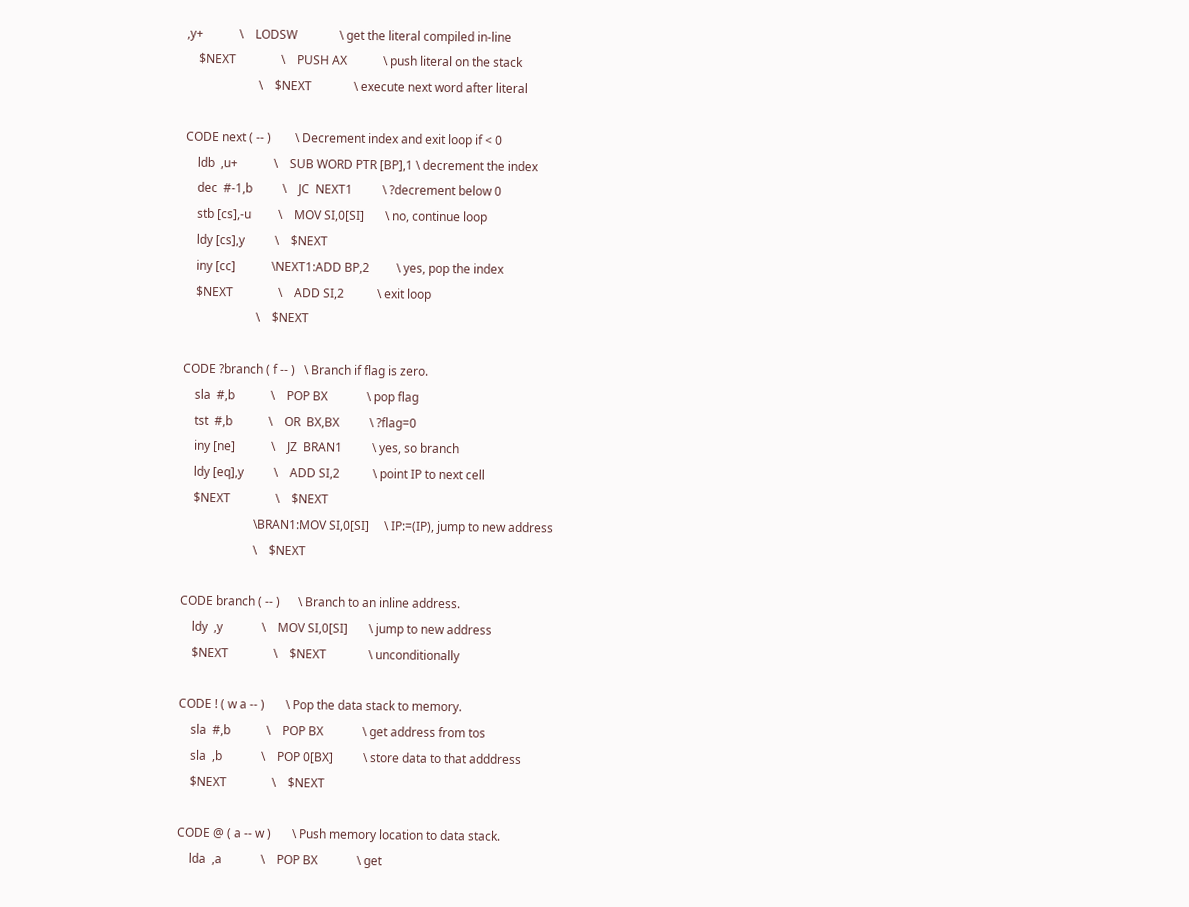,y+            \    LODSW              \ get the literal compiled in-line
    $NEXT               \    PUSH AX            \ push literal on the stack
                        \    $NEXT              \ execute next word after literal

CODE next ( -- )        \ Decrement index and exit loop if < 0
    ldb  ,u+            \    SUB WORD PTR [BP],1 \ decrement the index
    dec  #-1,b          \    JC  NEXT1          \ ?decrement below 0
    stb [cs],-u         \    MOV SI,0[SI]       \ no, continue loop
    ldy [cs],y          \    $NEXT
    iny [cc]            \NEXT1:ADD BP,2         \ yes, pop the index
    $NEXT               \    ADD SI,2           \ exit loop
                        \    $NEXT

CODE ?branch ( f -- )   \ Branch if flag is zero.
    sla  #,b            \    POP BX             \ pop flag
    tst  #,b            \    OR  BX,BX          \ ?flag=0
    iny [ne]            \    JZ  BRAN1          \ yes, so branch
    ldy [eq],y          \    ADD SI,2           \ point IP to next cell
    $NEXT               \    $NEXT
                        \BRAN1:MOV SI,0[SI]     \ IP:=(IP), jump to new address
                        \    $NEXT

CODE branch ( -- )      \ Branch to an inline address.
    ldy  ,y             \    MOV SI,0[SI]       \ jump to new address
    $NEXT               \    $NEXT              \ unconditionally

CODE ! ( w a -- )       \ Pop the data stack to memory.
    sla  #,b            \    POP BX             \ get address from tos
    sla  ,b             \    POP 0[BX]          \ store data to that adddress
    $NEXT               \    $NEXT

CODE @ ( a -- w )       \ Push memory location to data stack.
    lda  ,a             \    POP BX             \ get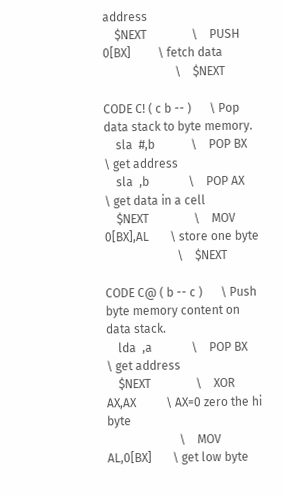address
    $NEXT               \    PUSH 0[BX]         \ fetch data
                        \    $NEXT

CODE C! ( c b -- )      \ Pop data stack to byte memory.
    sla  #,b            \    POP BX             \ get address
    sla  ,b             \    POP AX             \ get data in a cell
    $NEXT               \    MOV 0[BX],AL       \ store one byte
                        \    $NEXT

CODE C@ ( b -- c )      \ Push byte memory content on data stack.
    lda  ,a             \    POP BX             \ get address
    $NEXT               \    XOR AX,AX          \ AX=0 zero the hi byte
                        \    MOV AL,0[BX]       \ get low byte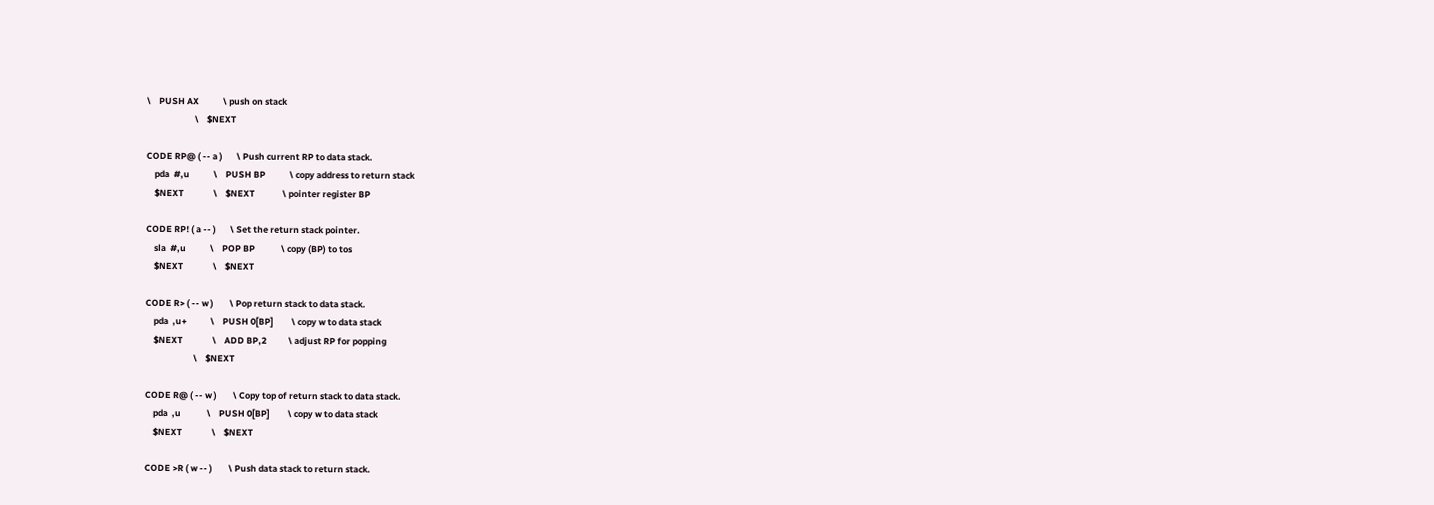\    PUSH AX            \ push on stack
                        \    $NEXT

CODE RP@ ( -- a )       \ Push current RP to data stack.
    pda  #,u            \    PUSH BP            \ copy address to return stack
    $NEXT               \    $NEXT              \ pointer register BP

CODE RP! ( a -- )       \ Set the return stack pointer.
    sla  #,u            \    POP BP             \ copy (BP) to tos
    $NEXT               \    $NEXT

CODE R> ( -- w )        \ Pop return stack to data stack.
    pda  ,u+            \    PUSH 0[BP]         \ copy w to data stack
    $NEXT               \    ADD BP,2           \ adjust RP for popping
                        \    $NEXT

CODE R@ ( -- w )        \ Copy top of return stack to data stack.
    pda  ,u             \    PUSH 0[BP]         \ copy w to data stack
    $NEXT               \    $NEXT

CODE >R ( w -- )        \ Push data stack to return stack.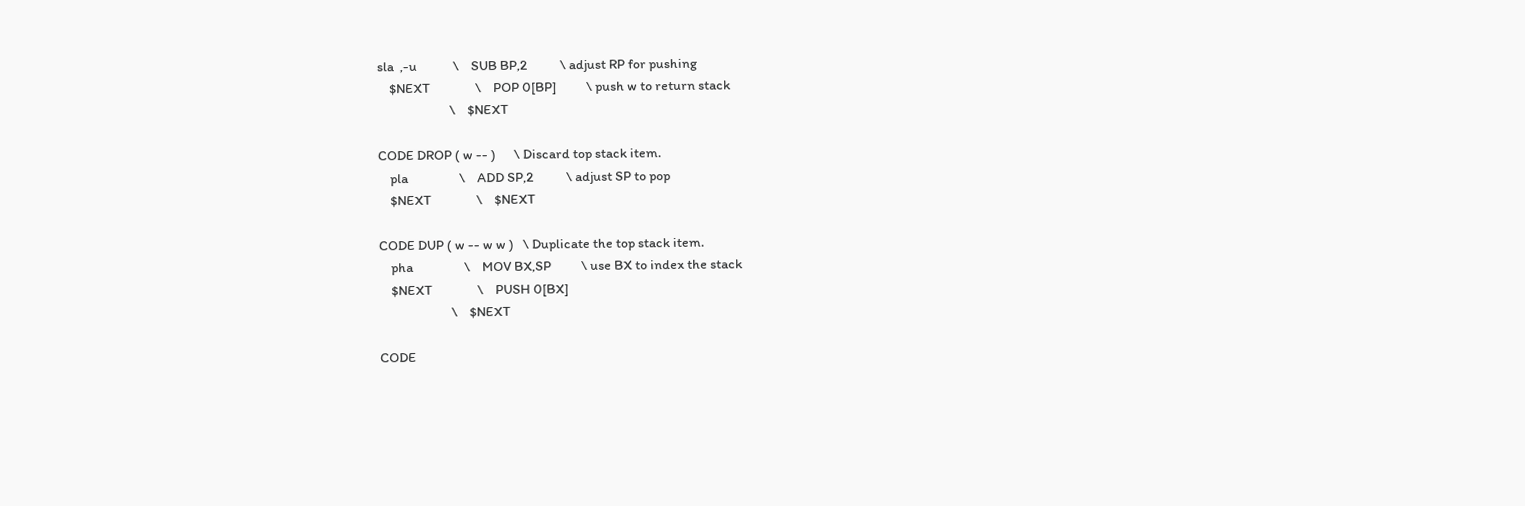sla  ,-u            \    SUB BP,2           \ adjust RP for pushing
    $NEXT               \    POP 0[BP]          \ push w to return stack
                        \    $NEXT

CODE DROP ( w -- )      \ Discard top stack item.
    pla                 \    ADD SP,2           \ adjust SP to pop
    $NEXT               \    $NEXT

CODE DUP ( w -- w w )   \ Duplicate the top stack item.
    pha                 \    MOV BX,SP          \ use BX to index the stack
    $NEXT               \    PUSH 0[BX]
                        \    $NEXT

CODE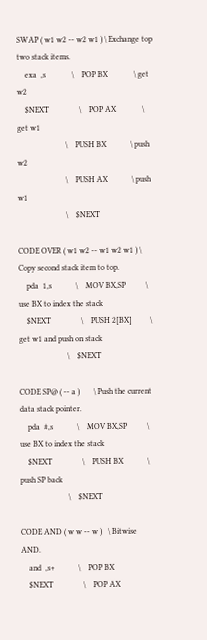SWAP ( w1 w2 -- w2 w1 ) \ Exchange top two stack items.
    exa  ,s             \    POP BX             \ get w2
    $NEXT               \    POP AX             \ get w1
                        \    PUSH BX            \ push w2
                        \    PUSH AX            \ push w1
                        \    $NEXT

CODE OVER ( w1 w2 -- w1 w2 w1 ) \ Copy second stack item to top.
    pda  1,s            \    MOV BX,SP          \ use BX to index the stack
    $NEXT               \    PUSH 2[BX]         \ get w1 and push on stack
                        \    $NEXT

CODE SP@ ( -- a )       \ Push the current data stack pointer.
    pda  #,s            \    MOV BX,SP          \ use BX to index the stack
    $NEXT               \    PUSH BX            \ push SP back
                        \    $NEXT

CODE AND ( w w -- w )   \ Bitwise AND.
    and  ,s+            \    POP BX
    $NEXT               \    POP AX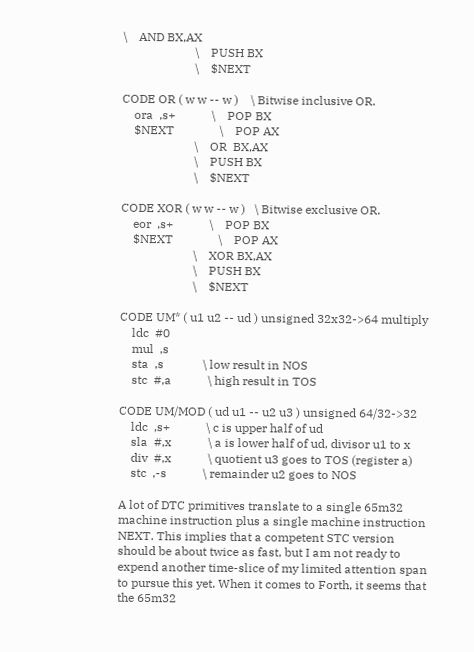\    AND BX,AX
                        \    PUSH BX
                        \    $NEXT

CODE OR ( w w -- w )    \ Bitwise inclusive OR.
    ora  ,s+            \    POP BX
    $NEXT               \    POP AX
                        \    OR  BX,AX
                        \    PUSH BX
                        \    $NEXT

CODE XOR ( w w -- w )   \ Bitwise exclusive OR.
    eor  ,s+            \    POP BX
    $NEXT               \    POP AX
                        \    XOR BX,AX
                        \    PUSH BX
                        \    $NEXT

CODE UM* ( u1 u2 -- ud ) unsigned 32x32->64 multiply
    ldc  #0
    mul  ,s
    sta  ,s             \ low result in NOS
    stc  #,a            \ high result in TOS

CODE UM/MOD ( ud u1 -- u2 u3 ) unsigned 64/32->32
    ldc  ,s+            \ c is upper half of ud
    sla  #,x            \ a is lower half of ud, divisor u1 to x
    div  #,x            \ quotient u3 goes to TOS (register a)
    stc  ,-s            \ remainder u2 goes to NOS

A lot of DTC primitives translate to a single 65m32 machine instruction plus a single machine instruction NEXT. This implies that a competent STC version should be about twice as fast, but I am not ready to expend another time-slice of my limited attention span to pursue this yet. When it comes to Forth, it seems that the 65m32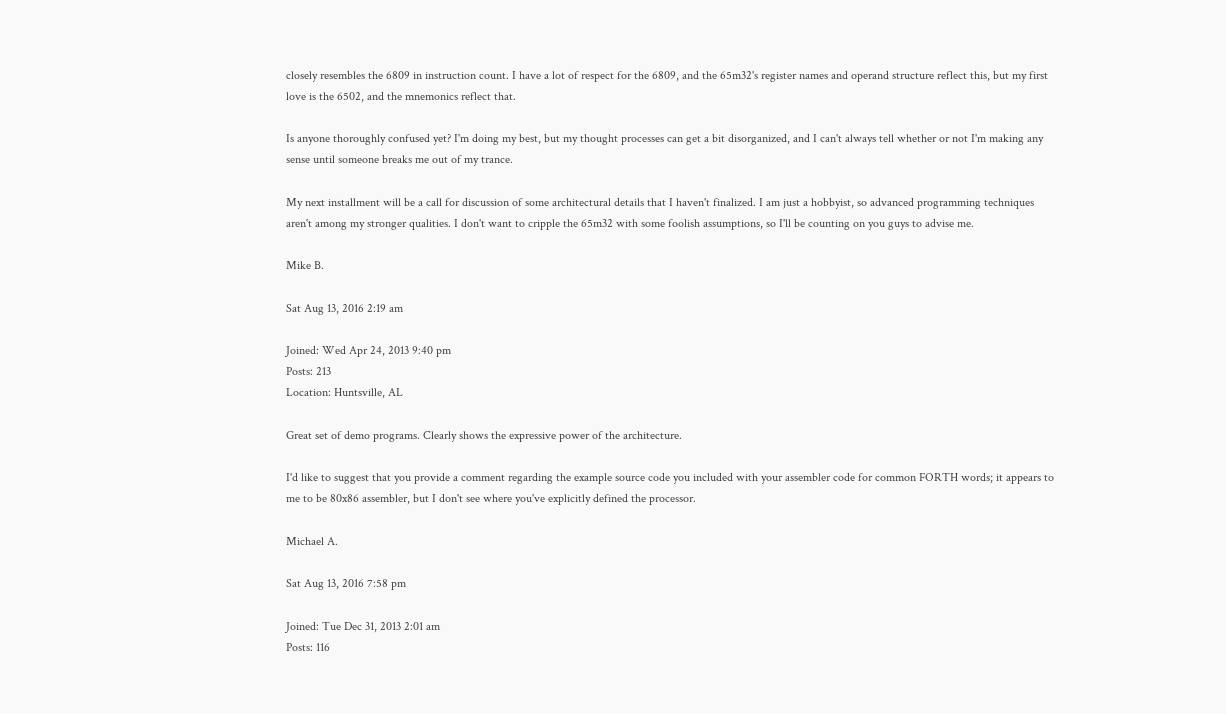closely resembles the 6809 in instruction count. I have a lot of respect for the 6809, and the 65m32's register names and operand structure reflect this, but my first love is the 6502, and the mnemonics reflect that.

Is anyone thoroughly confused yet? I'm doing my best, but my thought processes can get a bit disorganized, and I can't always tell whether or not I'm making any sense until someone breaks me out of my trance.

My next installment will be a call for discussion of some architectural details that I haven't finalized. I am just a hobbyist, so advanced programming techniques aren't among my stronger qualities. I don't want to cripple the 65m32 with some foolish assumptions, so I'll be counting on you guys to advise me.

Mike B.

Sat Aug 13, 2016 2:19 am

Joined: Wed Apr 24, 2013 9:40 pm
Posts: 213
Location: Huntsville, AL

Great set of demo programs. Clearly shows the expressive power of the architecture.

I'd like to suggest that you provide a comment regarding the example source code you included with your assembler code for common FORTH words; it appears to me to be 80x86 assembler, but I don't see where you've explicitly defined the processor.

Michael A.

Sat Aug 13, 2016 7:58 pm

Joined: Tue Dec 31, 2013 2:01 am
Posts: 116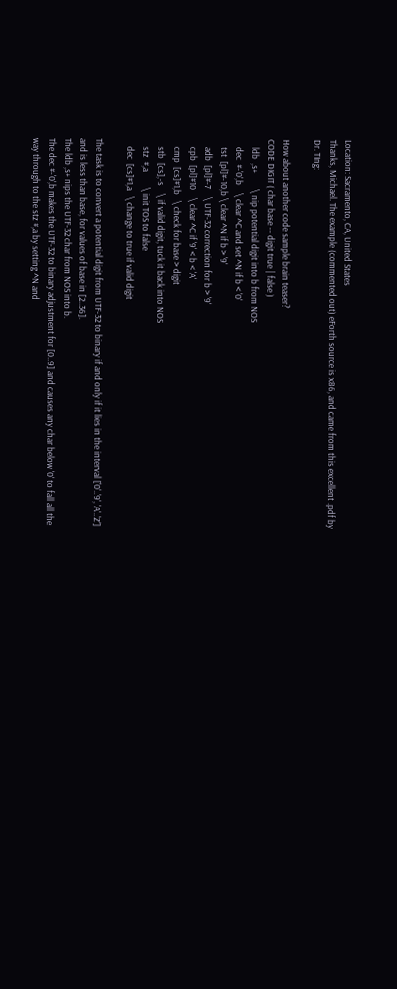Location: Sacramento, CA, United States
Thanks, Michael. The example (commented out) eForth source is x86, and came from this excellent .pdf by Dr. TIng:

How about another code sample brain teaser?
CODE DIGIT ( char base -- digit true | false )
    ldb  ,s+        \ nip potential digit into b from NOS
    dec  #-'0',b    \ clear ^C and set ^N if b < '0'
    tst  [pl]#-10,b \ clear ^N if b > '9'
    adb  [pl]#-7    \ UTF-32 correction for b > '9'
    cpb  [pl]#10    \ clear ^C if '9' < b < 'A'
    cmp  [cs]#1,b   \ check for base > digit
    stb  [cs],-s    \ if valid digit, tuck it back into NOS
    stz  #,a        \ init TOS to false
    dec  [cs]#1,a   \ change to true if valid digit

The task is to convert a potential digit from UTF-32 to binary if and only if it lies in the interval ['0'..'9', 'A'..'Z'] and is less than base, for values of base in [2..36].
The ldb ,s+ nips the UTF-32 char from NOS into b.
The dec #-'0',b makes the UTF-32 to binary adjustment for [0..9] and causes any char below '0' to fall all the way through to the stz #,a by setting ^N and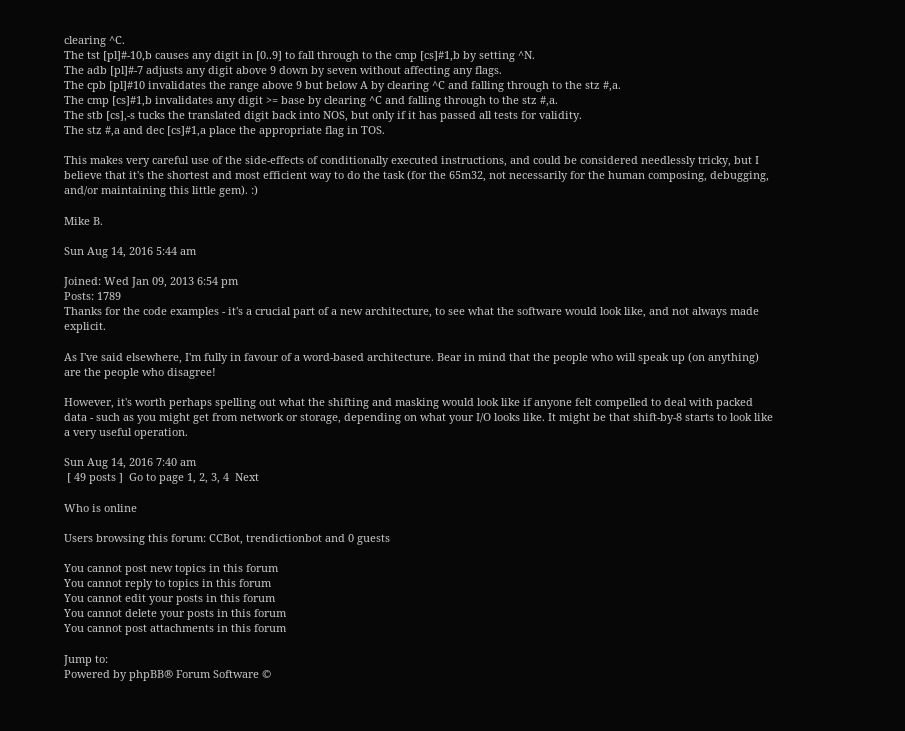clearing ^C.
The tst [pl]#-10,b causes any digit in [0..9] to fall through to the cmp [cs]#1,b by setting ^N.
The adb [pl]#-7 adjusts any digit above 9 down by seven without affecting any flags.
The cpb [pl]#10 invalidates the range above 9 but below A by clearing ^C and falling through to the stz #,a.
The cmp [cs]#1,b invalidates any digit >= base by clearing ^C and falling through to the stz #,a.
The stb [cs],-s tucks the translated digit back into NOS, but only if it has passed all tests for validity.
The stz #,a and dec [cs]#1,a place the appropriate flag in TOS.

This makes very careful use of the side-effects of conditionally executed instructions, and could be considered needlessly tricky, but I believe that it's the shortest and most efficient way to do the task (for the 65m32, not necessarily for the human composing, debugging, and/or maintaining this little gem). :)

Mike B.

Sun Aug 14, 2016 5:44 am

Joined: Wed Jan 09, 2013 6:54 pm
Posts: 1789
Thanks for the code examples - it's a crucial part of a new architecture, to see what the software would look like, and not always made explicit.

As I've said elsewhere, I'm fully in favour of a word-based architecture. Bear in mind that the people who will speak up (on anything) are the people who disagree!

However, it's worth perhaps spelling out what the shifting and masking would look like if anyone felt compelled to deal with packed data - such as you might get from network or storage, depending on what your I/O looks like. It might be that shift-by-8 starts to look like a very useful operation.

Sun Aug 14, 2016 7:40 am
 [ 49 posts ]  Go to page 1, 2, 3, 4  Next

Who is online

Users browsing this forum: CCBot, trendictionbot and 0 guests

You cannot post new topics in this forum
You cannot reply to topics in this forum
You cannot edit your posts in this forum
You cannot delete your posts in this forum
You cannot post attachments in this forum

Jump to:
Powered by phpBB® Forum Software ©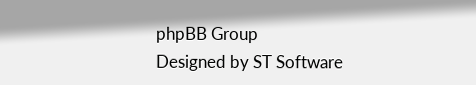phpBB Group
Designed by ST Software